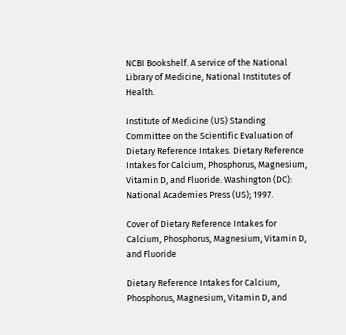NCBI Bookshelf. A service of the National Library of Medicine, National Institutes of Health.

Institute of Medicine (US) Standing Committee on the Scientific Evaluation of Dietary Reference Intakes. Dietary Reference Intakes for Calcium, Phosphorus, Magnesium, Vitamin D, and Fluoride. Washington (DC): National Academies Press (US); 1997.

Cover of Dietary Reference Intakes for Calcium, Phosphorus, Magnesium, Vitamin D, and Fluoride

Dietary Reference Intakes for Calcium, Phosphorus, Magnesium, Vitamin D, and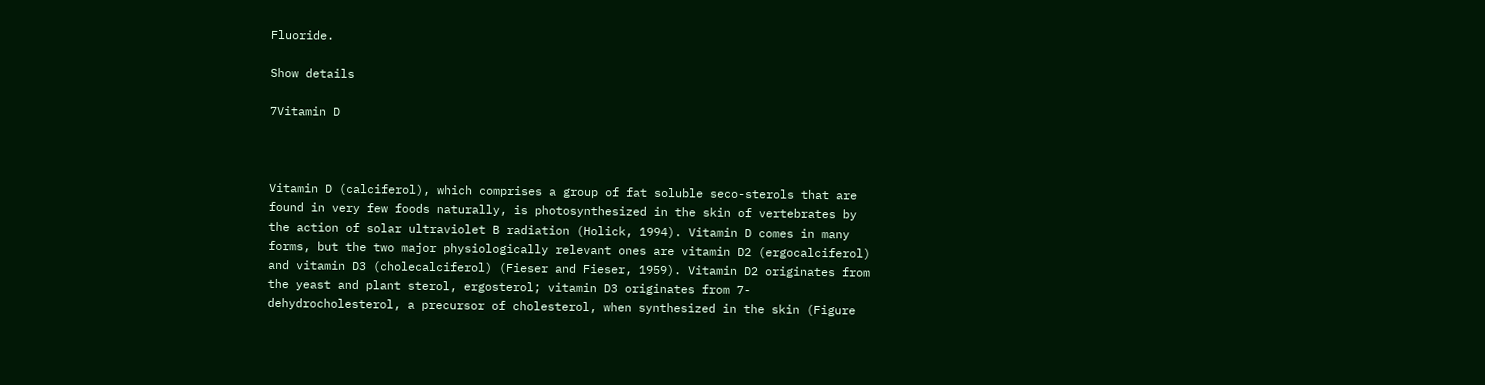Fluoride.

Show details

7Vitamin D



Vitamin D (calciferol), which comprises a group of fat soluble seco-sterols that are found in very few foods naturally, is photosynthesized in the skin of vertebrates by the action of solar ultraviolet B radiation (Holick, 1994). Vitamin D comes in many forms, but the two major physiologically relevant ones are vitamin D2 (ergocalciferol) and vitamin D3 (cholecalciferol) (Fieser and Fieser, 1959). Vitamin D2 originates from the yeast and plant sterol, ergosterol; vitamin D3 originates from 7-dehydrocholesterol, a precursor of cholesterol, when synthesized in the skin (Figure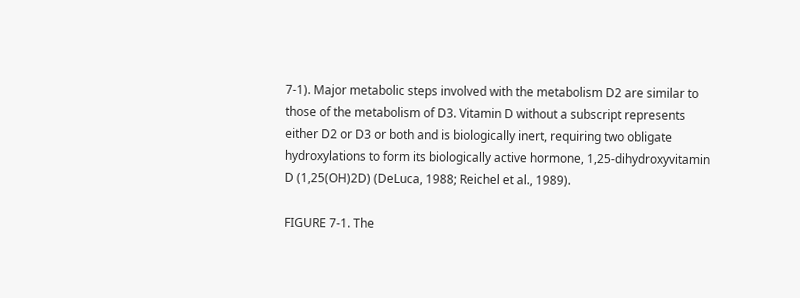7-1). Major metabolic steps involved with the metabolism D2 are similar to those of the metabolism of D3. Vitamin D without a subscript represents either D2 or D3 or both and is biologically inert, requiring two obligate hydroxylations to form its biologically active hormone, 1,25-dihydroxyvitamin D (1,25(OH)2D) (DeLuca, 1988; Reichel et al., 1989).

FIGURE 7-1. The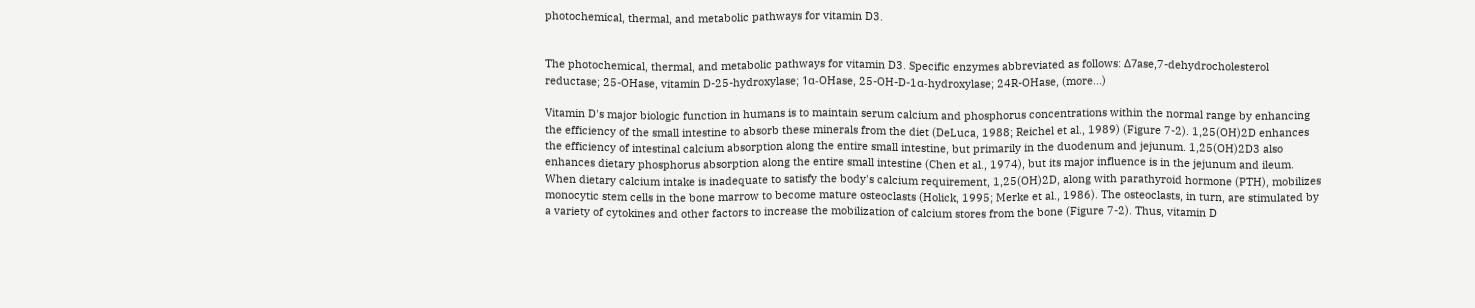photochemical, thermal, and metabolic pathways for vitamin D3.


The photochemical, thermal, and metabolic pathways for vitamin D3. Specific enzymes abbreviated as follows: Δ7ase,7-dehydrocholesterol reductase; 25-OHase, vitamin D-25-hydroxylase; 1α-OHase, 25-OH-D-1α-hydroxylase; 24R-OHase, (more...)

Vitamin D's major biologic function in humans is to maintain serum calcium and phosphorus concentrations within the normal range by enhancing the efficiency of the small intestine to absorb these minerals from the diet (DeLuca, 1988; Reichel et al., 1989) (Figure 7-2). 1,25(OH)2D enhances the efficiency of intestinal calcium absorption along the entire small intestine, but primarily in the duodenum and jejunum. 1,25(OH)2D3 also enhances dietary phosphorus absorption along the entire small intestine (Chen et al., 1974), but its major influence is in the jejunum and ileum. When dietary calcium intake is inadequate to satisfy the body's calcium requirement, 1,25(OH)2D, along with parathyroid hormone (PTH), mobilizes monocytic stem cells in the bone marrow to become mature osteoclasts (Holick, 1995; Merke et al., 1986). The osteoclasts, in turn, are stimulated by a variety of cytokines and other factors to increase the mobilization of calcium stores from the bone (Figure 7-2). Thus, vitamin D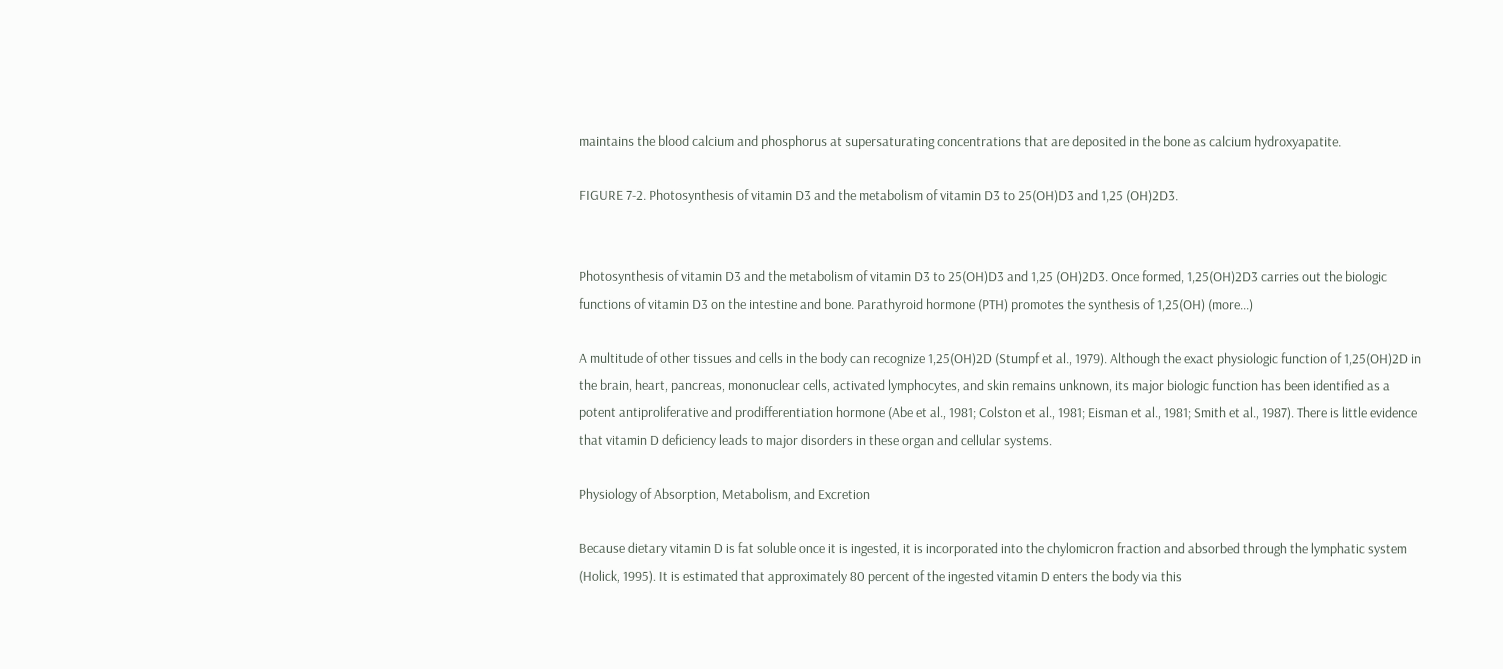maintains the blood calcium and phosphorus at supersaturating concentrations that are deposited in the bone as calcium hydroxyapatite.

FIGURE 7-2. Photosynthesis of vitamin D3 and the metabolism of vitamin D3 to 25(OH)D3 and 1,25 (OH)2D3.


Photosynthesis of vitamin D3 and the metabolism of vitamin D3 to 25(OH)D3 and 1,25 (OH)2D3. Once formed, 1,25(OH)2D3 carries out the biologic functions of vitamin D3 on the intestine and bone. Parathyroid hormone (PTH) promotes the synthesis of 1,25(OH) (more...)

A multitude of other tissues and cells in the body can recognize 1,25(OH)2D (Stumpf et al., 1979). Although the exact physiologic function of 1,25(OH)2D in the brain, heart, pancreas, mononuclear cells, activated lymphocytes, and skin remains unknown, its major biologic function has been identified as a potent antiproliferative and prodifferentiation hormone (Abe et al., 1981; Colston et al., 1981; Eisman et al., 1981; Smith et al., 1987). There is little evidence that vitamin D deficiency leads to major disorders in these organ and cellular systems.

Physiology of Absorption, Metabolism, and Excretion

Because dietary vitamin D is fat soluble once it is ingested, it is incorporated into the chylomicron fraction and absorbed through the lymphatic system (Holick, 1995). It is estimated that approximately 80 percent of the ingested vitamin D enters the body via this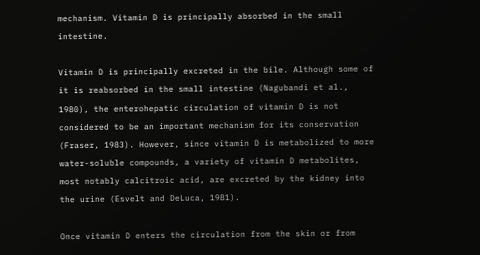mechanism. Vitamin D is principally absorbed in the small intestine.

Vitamin D is principally excreted in the bile. Although some of it is reabsorbed in the small intestine (Nagubandi et al., 1980), the enterohepatic circulation of vitamin D is not considered to be an important mechanism for its conservation (Fraser, 1983). However, since vitamin D is metabolized to more water-soluble compounds, a variety of vitamin D metabolites, most notably calcitroic acid, are excreted by the kidney into the urine (Esvelt and DeLuca, 1981).

Once vitamin D enters the circulation from the skin or from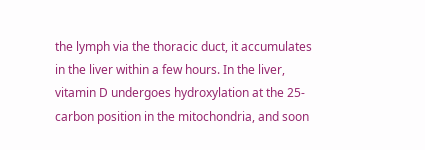the lymph via the thoracic duct, it accumulates in the liver within a few hours. In the liver, vitamin D undergoes hydroxylation at the 25- carbon position in the mitochondria, and soon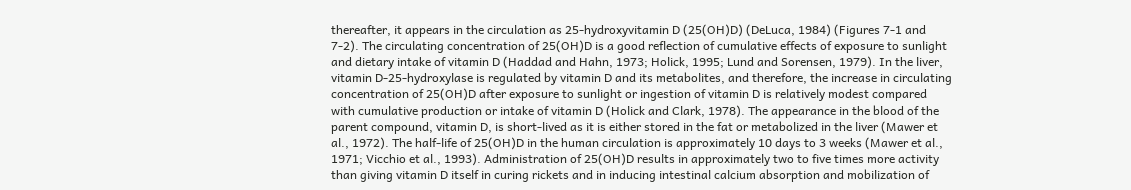thereafter, it appears in the circulation as 25-hydroxyvitamin D (25(OH)D) (DeLuca, 1984) (Figures 7-1 and 7-2). The circulating concentration of 25(OH)D is a good reflection of cumulative effects of exposure to sunlight and dietary intake of vitamin D (Haddad and Hahn, 1973; Holick, 1995; Lund and Sorensen, 1979). In the liver, vitamin D-25-hydroxylase is regulated by vitamin D and its metabolites, and therefore, the increase in circulating concentration of 25(OH)D after exposure to sunlight or ingestion of vitamin D is relatively modest compared with cumulative production or intake of vitamin D (Holick and Clark, 1978). The appearance in the blood of the parent compound, vitamin D, is short-lived as it is either stored in the fat or metabolized in the liver (Mawer et al., 1972). The half-life of 25(OH)D in the human circulation is approximately 10 days to 3 weeks (Mawer et al., 1971; Vicchio et al., 1993). Administration of 25(OH)D results in approximately two to five times more activity than giving vitamin D itself in curing rickets and in inducing intestinal calcium absorption and mobilization of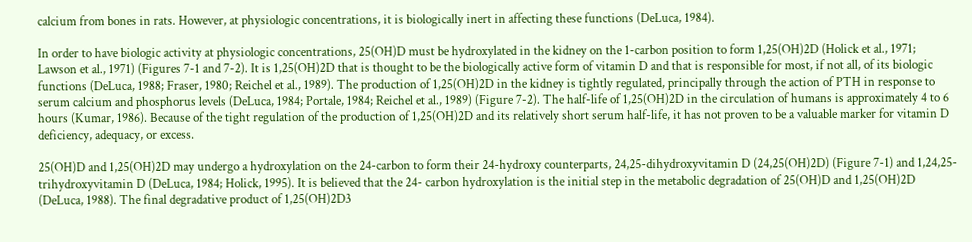calcium from bones in rats. However, at physiologic concentrations, it is biologically inert in affecting these functions (DeLuca, 1984).

In order to have biologic activity at physiologic concentrations, 25(OH)D must be hydroxylated in the kidney on the 1-carbon position to form 1,25(OH)2D (Holick et al., 1971; Lawson et al., 1971) (Figures 7-1 and 7-2). It is 1,25(OH)2D that is thought to be the biologically active form of vitamin D and that is responsible for most, if not all, of its biologic functions (DeLuca, 1988; Fraser, 1980; Reichel et al., 1989). The production of 1,25(OH)2D in the kidney is tightly regulated, principally through the action of PTH in response to serum calcium and phosphorus levels (DeLuca, 1984; Portale, 1984; Reichel et al., 1989) (Figure 7-2). The half-life of 1,25(OH)2D in the circulation of humans is approximately 4 to 6 hours (Kumar, 1986). Because of the tight regulation of the production of 1,25(OH)2D and its relatively short serum half-life, it has not proven to be a valuable marker for vitamin D deficiency, adequacy, or excess.

25(OH)D and 1,25(OH)2D may undergo a hydroxylation on the 24-carbon to form their 24-hydroxy counterparts, 24,25-dihydroxyvitamin D (24,25(OH)2D) (Figure 7-1) and 1,24,25-trihydroxyvitamin D (DeLuca, 1984; Holick, 1995). It is believed that the 24- carbon hydroxylation is the initial step in the metabolic degradation of 25(OH)D and 1,25(OH)2D (DeLuca, 1988). The final degradative product of 1,25(OH)2D3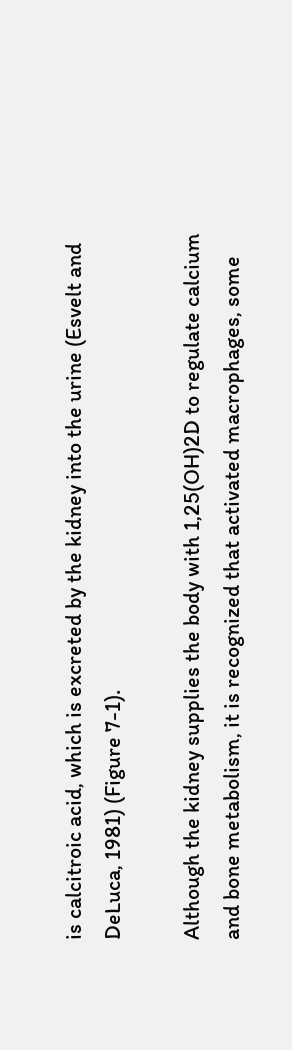is calcitroic acid, which is excreted by the kidney into the urine (Esvelt and DeLuca, 1981) (Figure 7-1).

Although the kidney supplies the body with 1,25(OH)2D to regulate calcium and bone metabolism, it is recognized that activated macrophages, some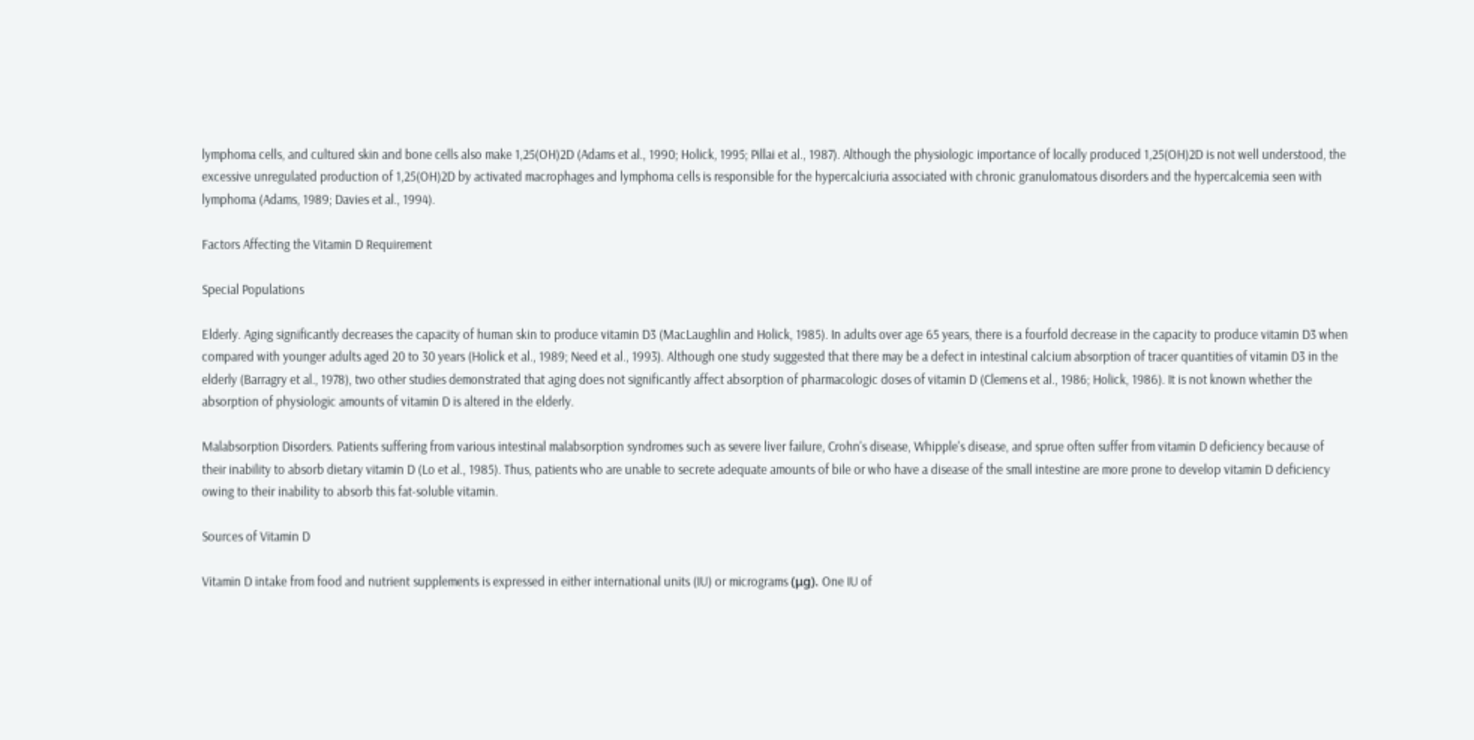lymphoma cells, and cultured skin and bone cells also make 1,25(OH)2D (Adams et al., 1990; Holick, 1995; Pillai et al., 1987). Although the physiologic importance of locally produced 1,25(OH)2D is not well understood, the excessive unregulated production of 1,25(OH)2D by activated macrophages and lymphoma cells is responsible for the hypercalciuria associated with chronic granulomatous disorders and the hypercalcemia seen with lymphoma (Adams, 1989; Davies et al., 1994).

Factors Affecting the Vitamin D Requirement

Special Populations

Elderly. Aging significantly decreases the capacity of human skin to produce vitamin D3 (MacLaughlin and Holick, 1985). In adults over age 65 years, there is a fourfold decrease in the capacity to produce vitamin D3 when compared with younger adults aged 20 to 30 years (Holick et al., 1989; Need et al., 1993). Although one study suggested that there may be a defect in intestinal calcium absorption of tracer quantities of vitamin D3 in the elderly (Barragry et al., 1978), two other studies demonstrated that aging does not significantly affect absorption of pharmacologic doses of vitamin D (Clemens et al., 1986; Holick, 1986). It is not known whether the absorption of physiologic amounts of vitamin D is altered in the elderly.

Malabsorption Disorders. Patients suffering from various intestinal malabsorption syndromes such as severe liver failure, Crohn's disease, Whipple's disease, and sprue often suffer from vitamin D deficiency because of their inability to absorb dietary vitamin D (Lo et al., 1985). Thus, patients who are unable to secrete adequate amounts of bile or who have a disease of the small intestine are more prone to develop vitamin D deficiency owing to their inability to absorb this fat-soluble vitamin.

Sources of Vitamin D

Vitamin D intake from food and nutrient supplements is expressed in either international units (IU) or micrograms (μg). One IU of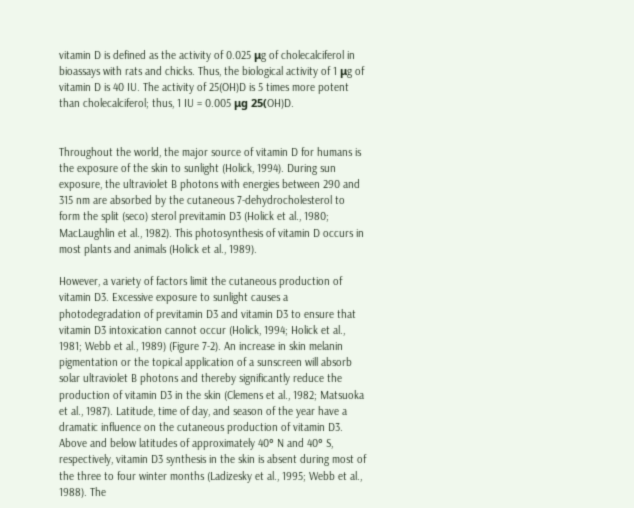vitamin D is defined as the activity of 0.025 μg of cholecalciferol in bioassays with rats and chicks. Thus, the biological activity of 1 μg of vitamin D is 40 IU. The activity of 25(OH)D is 5 times more potent than cholecalciferol; thus, 1 IU = 0.005 μg 25(OH)D.


Throughout the world, the major source of vitamin D for humans is the exposure of the skin to sunlight (Holick, 1994). During sun exposure, the ultraviolet B photons with energies between 290 and 315 nm are absorbed by the cutaneous 7-dehydrocholesterol to form the split (seco) sterol previtamin D3 (Holick et al., 1980; MacLaughlin et al., 1982). This photosynthesis of vitamin D occurs in most plants and animals (Holick et al., 1989).

However, a variety of factors limit the cutaneous production of vitamin D3. Excessive exposure to sunlight causes a photodegradation of previtamin D3 and vitamin D3 to ensure that vitamin D3 intoxication cannot occur (Holick, 1994; Holick et al., 1981; Webb et al., 1989) (Figure 7-2). An increase in skin melanin pigmentation or the topical application of a sunscreen will absorb solar ultraviolet B photons and thereby significantly reduce the production of vitamin D3 in the skin (Clemens et al., 1982; Matsuoka et al., 1987). Latitude, time of day, and season of the year have a dramatic influence on the cutaneous production of vitamin D3. Above and below latitudes of approximately 40° N and 40° S, respectively, vitamin D3 synthesis in the skin is absent during most of the three to four winter months (Ladizesky et al., 1995; Webb et al., 1988). The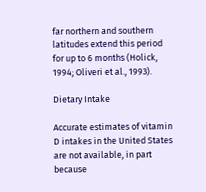far northern and southern latitudes extend this period for up to 6 months (Holick, 1994; Oliveri et al., 1993).

Dietary Intake

Accurate estimates of vitamin D intakes in the United States are not available, in part because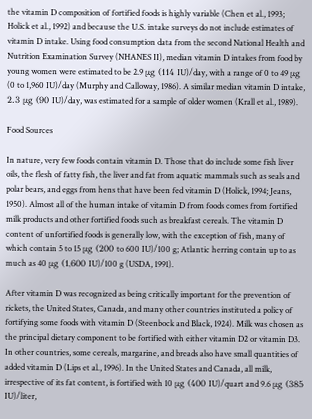the vitamin D composition of fortified foods is highly variable (Chen et al., 1993; Holick et al., 1992) and because the U.S. intake surveys do not include estimates of vitamin D intake. Using food consumption data from the second National Health and Nutrition Examination Survey (NHANES II), median vitamin D intakes from food by young women were estimated to be 2.9 μg (114 IU)/day, with a range of 0 to 49 μg (0 to 1,960 IU)/day (Murphy and Calloway, 1986). A similar median vitamin D intake, 2.3 μg (90 IU)/day, was estimated for a sample of older women (Krall et al., 1989).

Food Sources

In nature, very few foods contain vitamin D. Those that do include some fish liver oils, the flesh of fatty fish, the liver and fat from aquatic mammals such as seals and polar bears, and eggs from hens that have been fed vitamin D (Holick, 1994; Jeans, 1950). Almost all of the human intake of vitamin D from foods comes from fortified milk products and other fortified foods such as breakfast cereals. The vitamin D content of unfortified foods is generally low, with the exception of fish, many of which contain 5 to 15 μg (200 to 600 IU)/100 g; Atlantic herring contain up to as much as 40 μg (1,600 IU)/100 g (USDA, 1991).

After vitamin D was recognized as being critically important for the prevention of rickets, the United States, Canada, and many other countries instituted a policy of fortifying some foods with vitamin D (Steenbock and Black, 1924). Milk was chosen as the principal dietary component to be fortified with either vitamin D2 or vitamin D3. In other countries, some cereals, margarine, and breads also have small quantities of added vitamin D (Lips et al., 1996). In the United States and Canada, all milk, irrespective of its fat content, is fortified with 10 μg (400 IU)/quart and 9.6 μg (385 IU)/liter,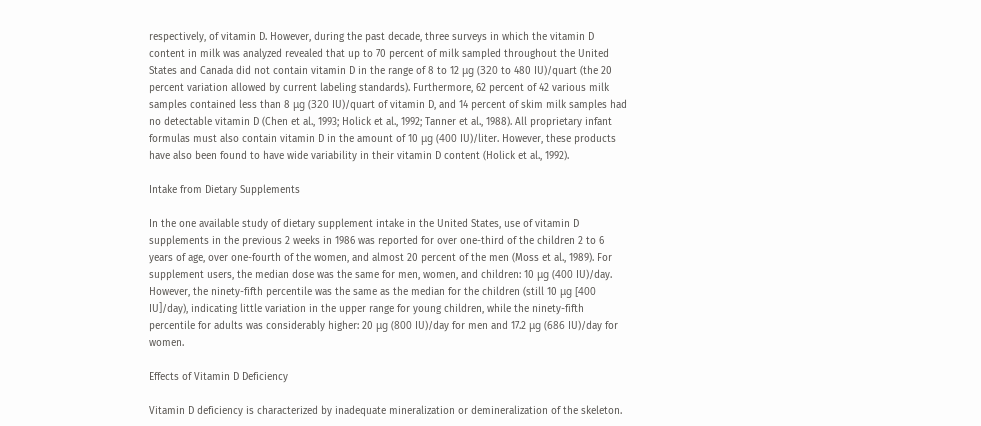respectively, of vitamin D. However, during the past decade, three surveys in which the vitamin D content in milk was analyzed revealed that up to 70 percent of milk sampled throughout the United States and Canada did not contain vitamin D in the range of 8 to 12 μg (320 to 480 IU)/quart (the 20 percent variation allowed by current labeling standards). Furthermore, 62 percent of 42 various milk samples contained less than 8 μg (320 IU)/quart of vitamin D, and 14 percent of skim milk samples had no detectable vitamin D (Chen et al., 1993; Holick et al., 1992; Tanner et al., 1988). All proprietary infant formulas must also contain vitamin D in the amount of 10 μg (400 IU)/liter. However, these products have also been found to have wide variability in their vitamin D content (Holick et al., 1992).

Intake from Dietary Supplements

In the one available study of dietary supplement intake in the United States, use of vitamin D supplements in the previous 2 weeks in 1986 was reported for over one-third of the children 2 to 6 years of age, over one-fourth of the women, and almost 20 percent of the men (Moss et al., 1989). For supplement users, the median dose was the same for men, women, and children: 10 μg (400 IU)/day. However, the ninety-fifth percentile was the same as the median for the children (still 10 μg [400 IU]/day), indicating little variation in the upper range for young children, while the ninety-fifth percentile for adults was considerably higher: 20 μg (800 IU)/day for men and 17.2 μg (686 IU)/day for women.

Effects of Vitamin D Deficiency

Vitamin D deficiency is characterized by inadequate mineralization or demineralization of the skeleton.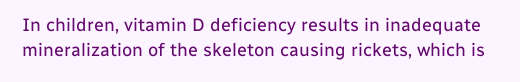In children, vitamin D deficiency results in inadequate mineralization of the skeleton causing rickets, which is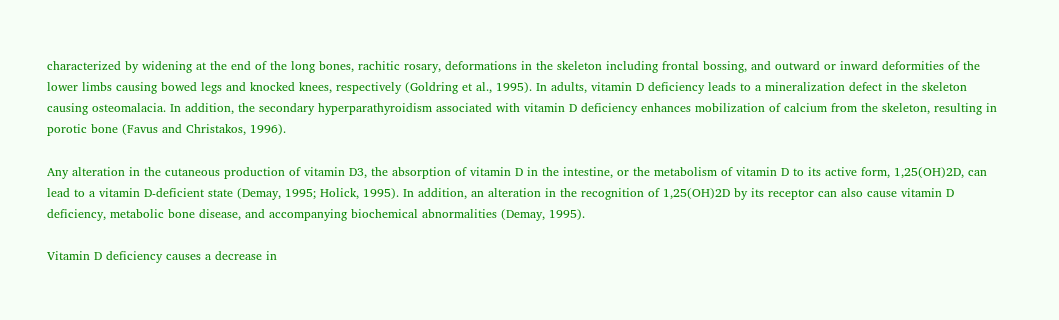characterized by widening at the end of the long bones, rachitic rosary, deformations in the skeleton including frontal bossing, and outward or inward deformities of the lower limbs causing bowed legs and knocked knees, respectively (Goldring et al., 1995). In adults, vitamin D deficiency leads to a mineralization defect in the skeleton causing osteomalacia. In addition, the secondary hyperparathyroidism associated with vitamin D deficiency enhances mobilization of calcium from the skeleton, resulting in porotic bone (Favus and Christakos, 1996).

Any alteration in the cutaneous production of vitamin D3, the absorption of vitamin D in the intestine, or the metabolism of vitamin D to its active form, 1,25(OH)2D, can lead to a vitamin D-deficient state (Demay, 1995; Holick, 1995). In addition, an alteration in the recognition of 1,25(OH)2D by its receptor can also cause vitamin D deficiency, metabolic bone disease, and accompanying biochemical abnormalities (Demay, 1995).

Vitamin D deficiency causes a decrease in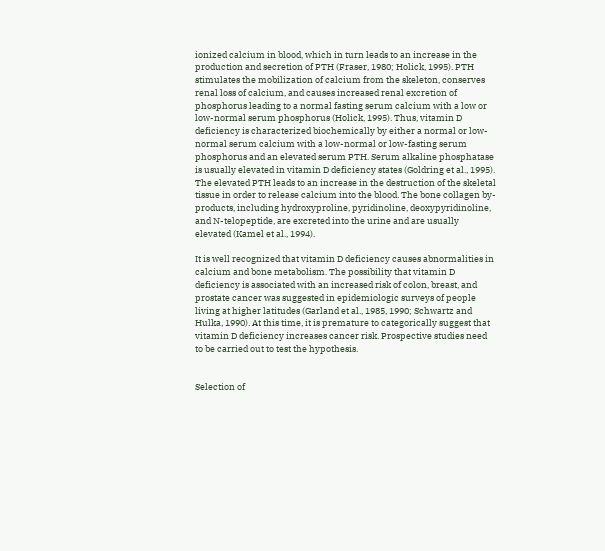ionized calcium in blood, which in turn leads to an increase in the production and secretion of PTH (Fraser, 1980; Holick, 1995). PTH stimulates the mobilization of calcium from the skeleton, conserves renal loss of calcium, and causes increased renal excretion of phosphorus leading to a normal fasting serum calcium with a low or low-normal serum phosphorus (Holick, 1995). Thus, vitamin D deficiency is characterized biochemically by either a normal or low-normal serum calcium with a low-normal or low-fasting serum phosphorus and an elevated serum PTH. Serum alkaline phosphatase is usually elevated in vitamin D deficiency states (Goldring et al., 1995). The elevated PTH leads to an increase in the destruction of the skeletal tissue in order to release calcium into the blood. The bone collagen by-products, including hydroxyproline, pyridinoline, deoxypyridinoline, and N-telopeptide, are excreted into the urine and are usually elevated (Kamel et al., 1994).

It is well recognized that vitamin D deficiency causes abnormalities in calcium and bone metabolism. The possibility that vitamin D deficiency is associated with an increased risk of colon, breast, and prostate cancer was suggested in epidemiologic surveys of people living at higher latitudes (Garland et al., 1985, 1990; Schwartz and Hulka, 1990). At this time, it is premature to categorically suggest that vitamin D deficiency increases cancer risk. Prospective studies need to be carried out to test the hypothesis.


Selection of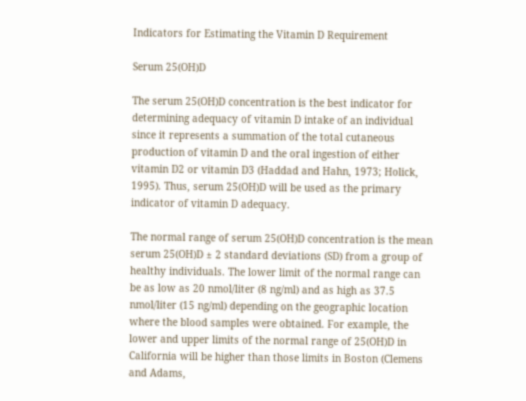Indicators for Estimating the Vitamin D Requirement

Serum 25(OH)D

The serum 25(OH)D concentration is the best indicator for determining adequacy of vitamin D intake of an individual since it represents a summation of the total cutaneous production of vitamin D and the oral ingestion of either vitamin D2 or vitamin D3 (Haddad and Hahn, 1973; Holick, 1995). Thus, serum 25(OH)D will be used as the primary indicator of vitamin D adequacy.

The normal range of serum 25(OH)D concentration is the mean serum 25(OH)D ± 2 standard deviations (SD) from a group of healthy individuals. The lower limit of the normal range can be as low as 20 nmol/liter (8 ng/ml) and as high as 37.5 nmol/liter (15 ng/ml) depending on the geographic location where the blood samples were obtained. For example, the lower and upper limits of the normal range of 25(OH)D in California will be higher than those limits in Boston (Clemens and Adams,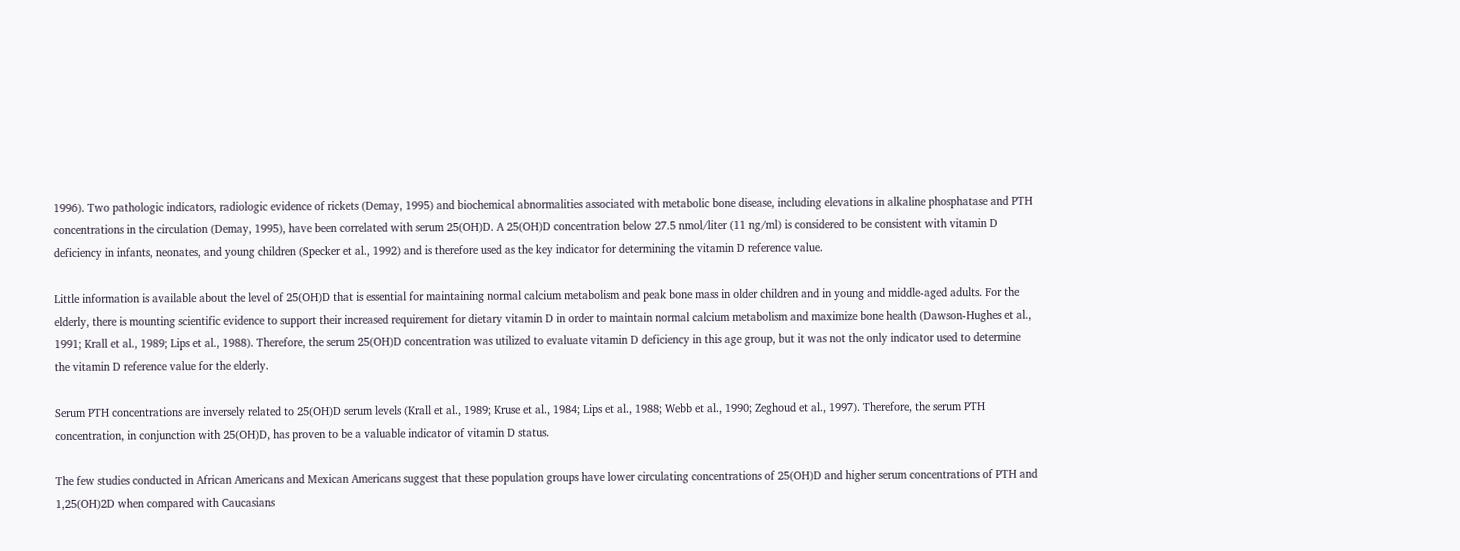1996). Two pathologic indicators, radiologic evidence of rickets (Demay, 1995) and biochemical abnormalities associated with metabolic bone disease, including elevations in alkaline phosphatase and PTH concentrations in the circulation (Demay, 1995), have been correlated with serum 25(OH)D. A 25(OH)D concentration below 27.5 nmol/liter (11 ng/ml) is considered to be consistent with vitamin D deficiency in infants, neonates, and young children (Specker et al., 1992) and is therefore used as the key indicator for determining the vitamin D reference value.

Little information is available about the level of 25(OH)D that is essential for maintaining normal calcium metabolism and peak bone mass in older children and in young and middle-aged adults. For the elderly, there is mounting scientific evidence to support their increased requirement for dietary vitamin D in order to maintain normal calcium metabolism and maximize bone health (Dawson-Hughes et al., 1991; Krall et al., 1989; Lips et al., 1988). Therefore, the serum 25(OH)D concentration was utilized to evaluate vitamin D deficiency in this age group, but it was not the only indicator used to determine the vitamin D reference value for the elderly.

Serum PTH concentrations are inversely related to 25(OH)D serum levels (Krall et al., 1989; Kruse et al., 1984; Lips et al., 1988; Webb et al., 1990; Zeghoud et al., 1997). Therefore, the serum PTH concentration, in conjunction with 25(OH)D, has proven to be a valuable indicator of vitamin D status.

The few studies conducted in African Americans and Mexican Americans suggest that these population groups have lower circulating concentrations of 25(OH)D and higher serum concentrations of PTH and 1,25(OH)2D when compared with Caucasians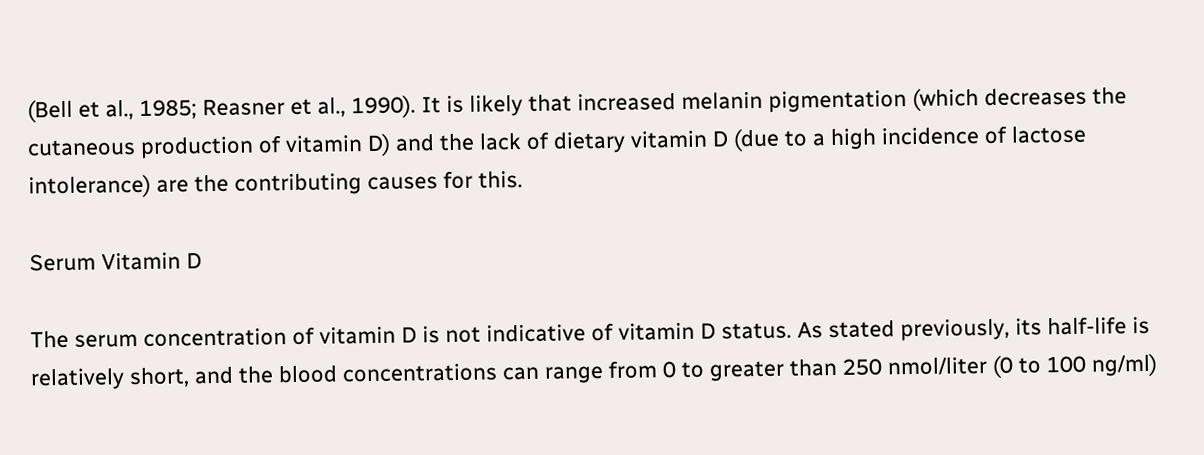(Bell et al., 1985; Reasner et al., 1990). It is likely that increased melanin pigmentation (which decreases the cutaneous production of vitamin D) and the lack of dietary vitamin D (due to a high incidence of lactose intolerance) are the contributing causes for this.

Serum Vitamin D

The serum concentration of vitamin D is not indicative of vitamin D status. As stated previously, its half-life is relatively short, and the blood concentrations can range from 0 to greater than 250 nmol/liter (0 to 100 ng/ml)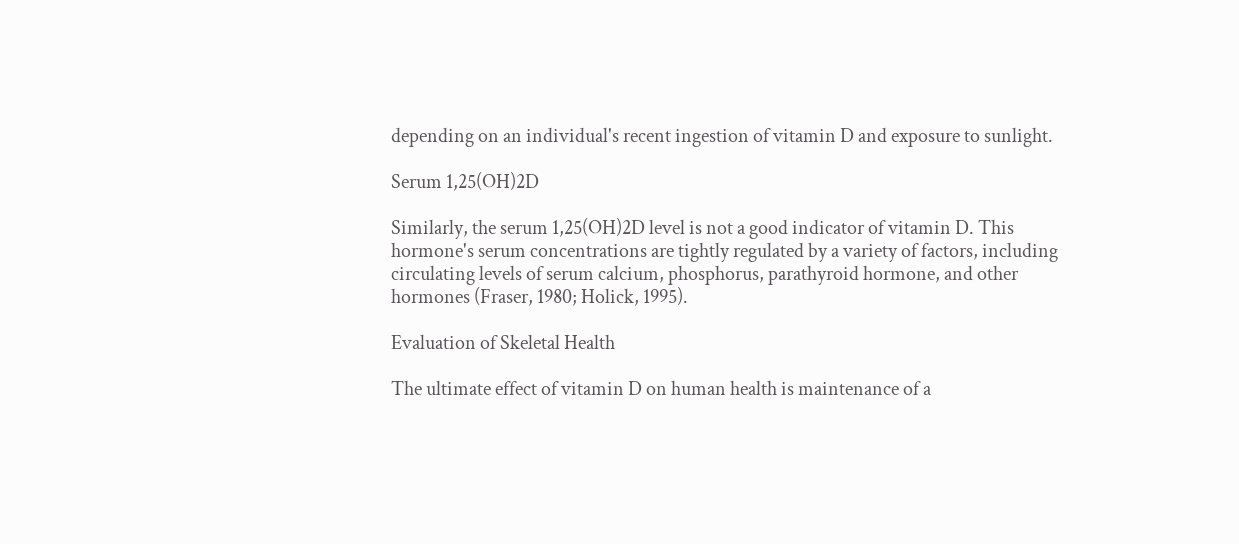depending on an individual's recent ingestion of vitamin D and exposure to sunlight.

Serum 1,25(OH)2D

Similarly, the serum 1,25(OH)2D level is not a good indicator of vitamin D. This hormone's serum concentrations are tightly regulated by a variety of factors, including circulating levels of serum calcium, phosphorus, parathyroid hormone, and other hormones (Fraser, 1980; Holick, 1995).

Evaluation of Skeletal Health

The ultimate effect of vitamin D on human health is maintenance of a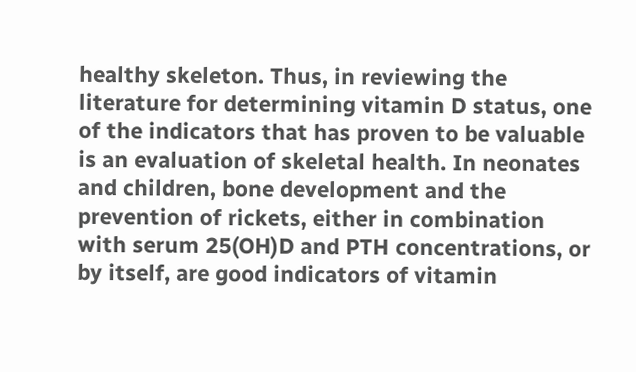healthy skeleton. Thus, in reviewing the literature for determining vitamin D status, one of the indicators that has proven to be valuable is an evaluation of skeletal health. In neonates and children, bone development and the prevention of rickets, either in combination with serum 25(OH)D and PTH concentrations, or by itself, are good indicators of vitamin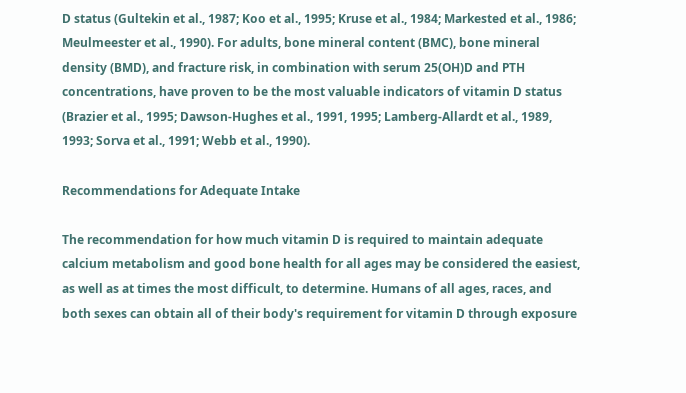D status (Gultekin et al., 1987; Koo et al., 1995; Kruse et al., 1984; Markested et al., 1986; Meulmeester et al., 1990). For adults, bone mineral content (BMC), bone mineral density (BMD), and fracture risk, in combination with serum 25(OH)D and PTH concentrations, have proven to be the most valuable indicators of vitamin D status (Brazier et al., 1995; Dawson-Hughes et al., 1991, 1995; Lamberg-Allardt et al., 1989, 1993; Sorva et al., 1991; Webb et al., 1990).

Recommendations for Adequate Intake

The recommendation for how much vitamin D is required to maintain adequate calcium metabolism and good bone health for all ages may be considered the easiest, as well as at times the most difficult, to determine. Humans of all ages, races, and both sexes can obtain all of their body's requirement for vitamin D through exposure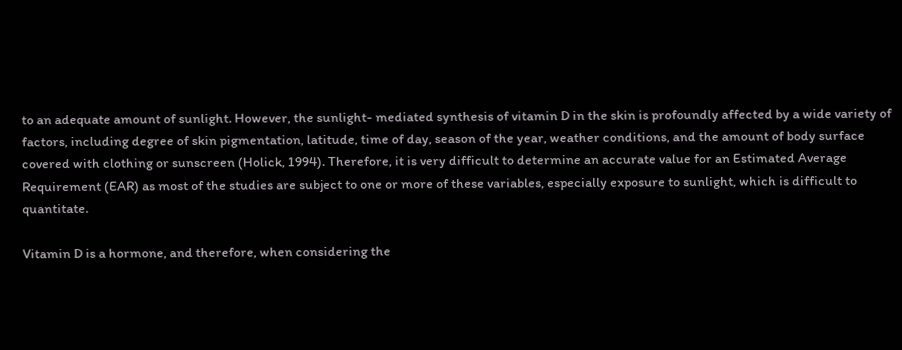to an adequate amount of sunlight. However, the sunlight- mediated synthesis of vitamin D in the skin is profoundly affected by a wide variety of factors, including degree of skin pigmentation, latitude, time of day, season of the year, weather conditions, and the amount of body surface covered with clothing or sunscreen (Holick, 1994). Therefore, it is very difficult to determine an accurate value for an Estimated Average Requirement (EAR) as most of the studies are subject to one or more of these variables, especially exposure to sunlight, which is difficult to quantitate.

Vitamin D is a hormone, and therefore, when considering the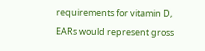requirements for vitamin D, EARs would represent gross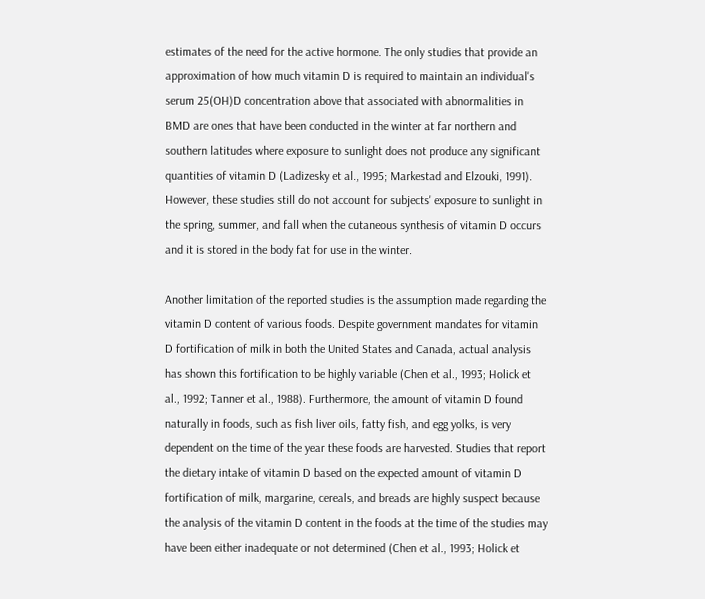estimates of the need for the active hormone. The only studies that provide an approximation of how much vitamin D is required to maintain an individual's serum 25(OH)D concentration above that associated with abnormalities in BMD are ones that have been conducted in the winter at far northern and southern latitudes where exposure to sunlight does not produce any significant quantities of vitamin D (Ladizesky et al., 1995; Markestad and Elzouki, 1991). However, these studies still do not account for subjects' exposure to sunlight in the spring, summer, and fall when the cutaneous synthesis of vitamin D occurs and it is stored in the body fat for use in the winter.

Another limitation of the reported studies is the assumption made regarding the vitamin D content of various foods. Despite government mandates for vitamin D fortification of milk in both the United States and Canada, actual analysis has shown this fortification to be highly variable (Chen et al., 1993; Holick et al., 1992; Tanner et al., 1988). Furthermore, the amount of vitamin D found naturally in foods, such as fish liver oils, fatty fish, and egg yolks, is very dependent on the time of the year these foods are harvested. Studies that report the dietary intake of vitamin D based on the expected amount of vitamin D fortification of milk, margarine, cereals, and breads are highly suspect because the analysis of the vitamin D content in the foods at the time of the studies may have been either inadequate or not determined (Chen et al., 1993; Holick et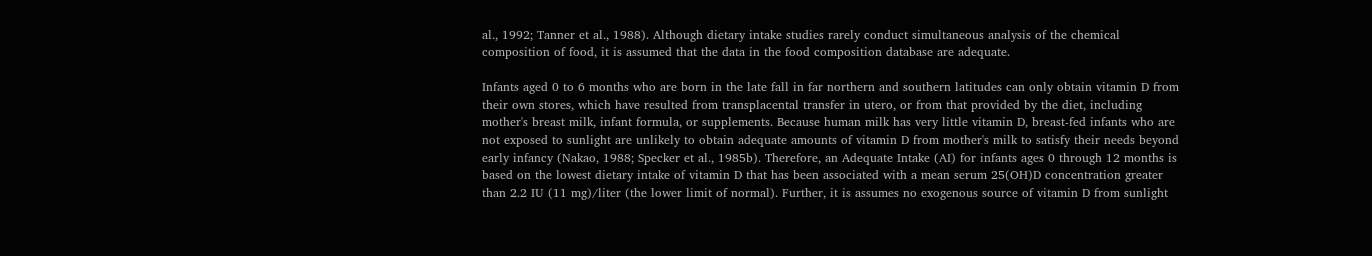al., 1992; Tanner et al., 1988). Although dietary intake studies rarely conduct simultaneous analysis of the chemical composition of food, it is assumed that the data in the food composition database are adequate.

Infants aged 0 to 6 months who are born in the late fall in far northern and southern latitudes can only obtain vitamin D from their own stores, which have resulted from transplacental transfer in utero, or from that provided by the diet, including mother's breast milk, infant formula, or supplements. Because human milk has very little vitamin D, breast-fed infants who are not exposed to sunlight are unlikely to obtain adequate amounts of vitamin D from mother's milk to satisfy their needs beyond early infancy (Nakao, 1988; Specker et al., 1985b). Therefore, an Adequate Intake (AI) for infants ages 0 through 12 months is based on the lowest dietary intake of vitamin D that has been associated with a mean serum 25(OH)D concentration greater than 2.2 IU (11 mg)/liter (the lower limit of normal). Further, it is assumes no exogenous source of vitamin D from sunlight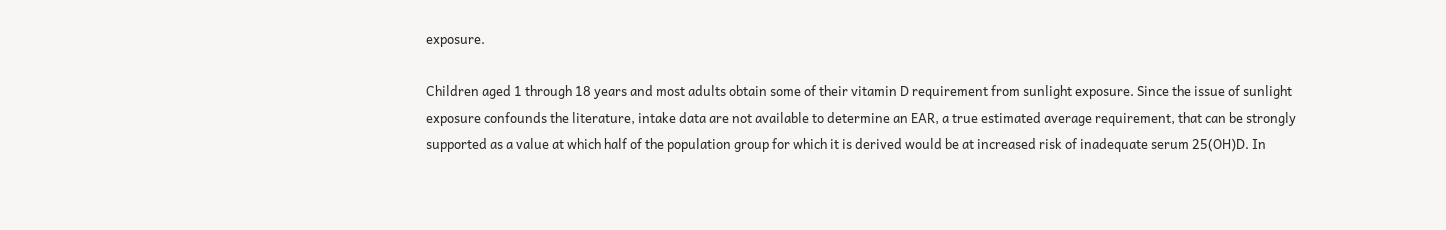exposure.

Children aged 1 through 18 years and most adults obtain some of their vitamin D requirement from sunlight exposure. Since the issue of sunlight exposure confounds the literature, intake data are not available to determine an EAR, a true estimated average requirement, that can be strongly supported as a value at which half of the population group for which it is derived would be at increased risk of inadequate serum 25(OH)D. In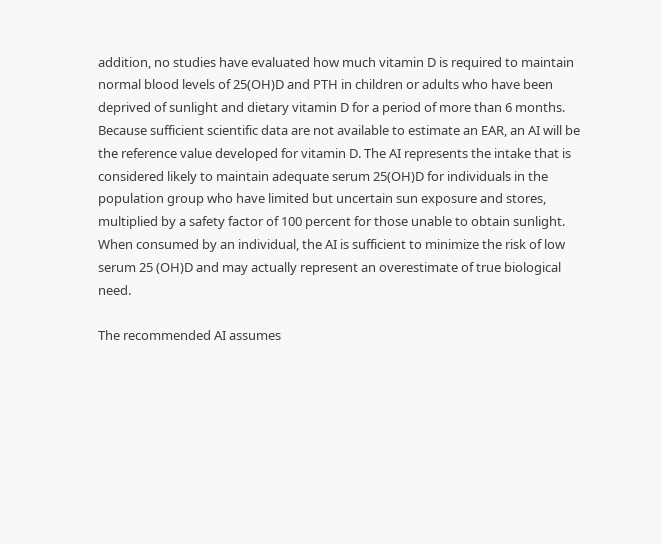addition, no studies have evaluated how much vitamin D is required to maintain normal blood levels of 25(OH)D and PTH in children or adults who have been deprived of sunlight and dietary vitamin D for a period of more than 6 months. Because sufficient scientific data are not available to estimate an EAR, an AI will be the reference value developed for vitamin D. The AI represents the intake that is considered likely to maintain adequate serum 25(OH)D for individuals in the population group who have limited but uncertain sun exposure and stores, multiplied by a safety factor of 100 percent for those unable to obtain sunlight. When consumed by an individual, the AI is sufficient to minimize the risk of low serum 25 (OH)D and may actually represent an overestimate of true biological need.

The recommended AI assumes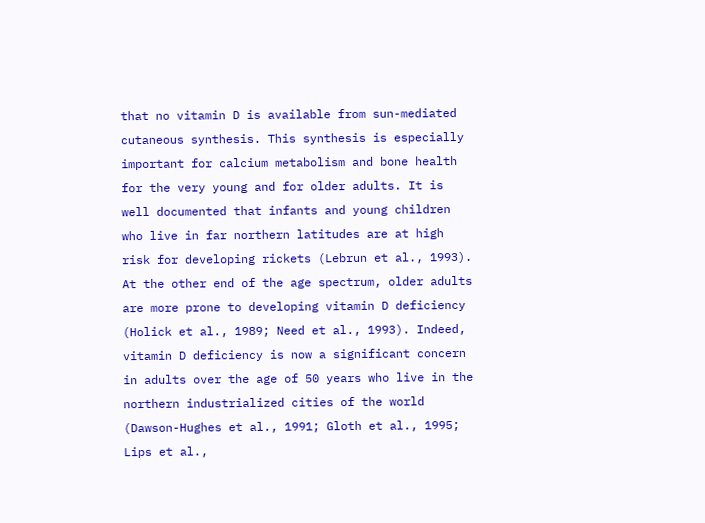that no vitamin D is available from sun-mediated cutaneous synthesis. This synthesis is especially important for calcium metabolism and bone health for the very young and for older adults. It is well documented that infants and young children who live in far northern latitudes are at high risk for developing rickets (Lebrun et al., 1993). At the other end of the age spectrum, older adults are more prone to developing vitamin D deficiency (Holick et al., 1989; Need et al., 1993). Indeed, vitamin D deficiency is now a significant concern in adults over the age of 50 years who live in the northern industrialized cities of the world (Dawson-Hughes et al., 1991; Gloth et al., 1995; Lips et al.,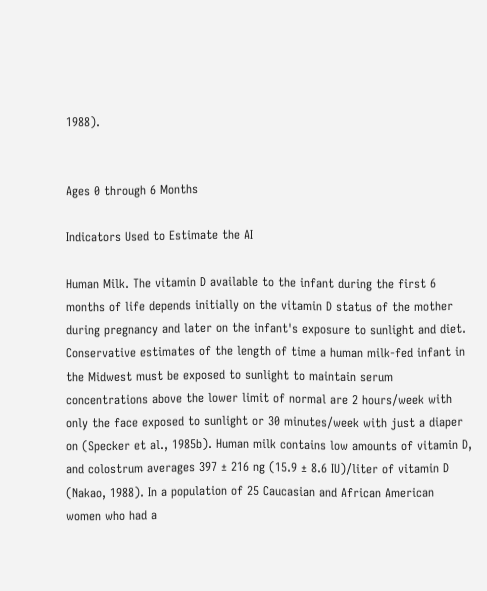1988).


Ages 0 through 6 Months

Indicators Used to Estimate the AI

Human Milk. The vitamin D available to the infant during the first 6 months of life depends initially on the vitamin D status of the mother during pregnancy and later on the infant's exposure to sunlight and diet. Conservative estimates of the length of time a human milk-fed infant in the Midwest must be exposed to sunlight to maintain serum concentrations above the lower limit of normal are 2 hours/week with only the face exposed to sunlight or 30 minutes/week with just a diaper on (Specker et al., 1985b). Human milk contains low amounts of vitamin D, and colostrum averages 397 ± 216 ng (15.9 ± 8.6 IU)/liter of vitamin D (Nakao, 1988). In a population of 25 Caucasian and African American women who had a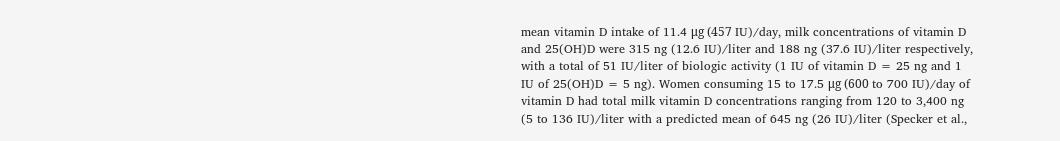mean vitamin D intake of 11.4 μg (457 IU)/day, milk concentrations of vitamin D and 25(OH)D were 315 ng (12.6 IU)/liter and 188 ng (37.6 IU)/liter respectively, with a total of 51 IU/liter of biologic activity (1 IU of vitamin D = 25 ng and 1 IU of 25(OH)D = 5 ng). Women consuming 15 to 17.5 μg (600 to 700 IU)/day of vitamin D had total milk vitamin D concentrations ranging from 120 to 3,400 ng (5 to 136 IU)/liter with a predicted mean of 645 ng (26 IU)/liter (Specker et al.,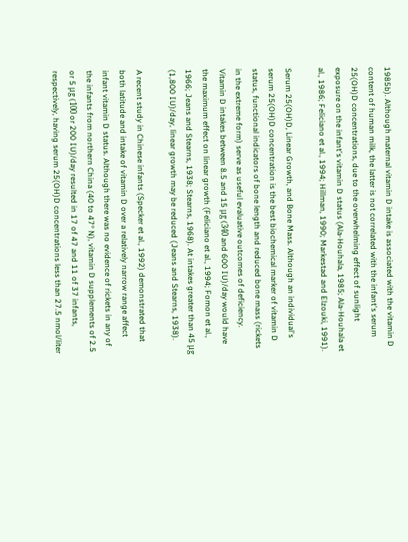1985b). Although maternal vitamin D intake is associated with the vitamin D content of human milk, the latter is not correlated with the infant's serum 25(OH)D concentrations, due to the overwhelming effect of sunlight exposure on the infant's vitamin D status (Ala-Houhala, 1985; Ala-Houhala et al., 1986; Feliciano et al., 1994; Hillman, 1990; Markestad and Elzouki, 1991).

Serum 25(OH)D, Linear Growth, and Bone Mass. Although an individual's serum 25(OH)D concentration is the best biochemical marker of vitamin D status, functional indicators of bone length and reduced bone mass (rickets in the extreme form) serve as useful evaluative outcomes of deficiency. Vitamin D intakes between 8.5 and 15 μg (340 and 600 IU)/day would have the maximum effect on linear growth (Feliciano et al., 1994; Fomon et al., 1966; Jeans and Stearns, 1938; Stearns, 1968). At intakes greater than 45 μg (1,800 IU)/day, linear growth may be reduced (Jeans and Stearns, 1938).

A recent study in Chinese infants (Specker et al., 1992) demonstrated that both latitude and intake of vitamin D over a relatively narrow range affect infant vitamin D status. Although there was no evidence of rickets in any of the infants from northern China (40 to 47° N), vitamin D supplements of 2.5 or 5 μg (100 or 200 IU)/day resulted in 17 of 47 and 11 of 37 infants, respectively, having serum 25(OH)D concentrations less than 27.5 nmol/liter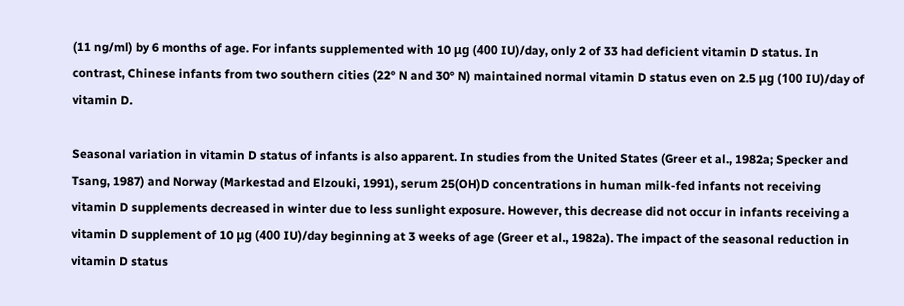(11 ng/ml) by 6 months of age. For infants supplemented with 10 μg (400 IU)/day, only 2 of 33 had deficient vitamin D status. In contrast, Chinese infants from two southern cities (22° N and 30° N) maintained normal vitamin D status even on 2.5 μg (100 IU)/day of vitamin D.

Seasonal variation in vitamin D status of infants is also apparent. In studies from the United States (Greer et al., 1982a; Specker and Tsang, 1987) and Norway (Markestad and Elzouki, 1991), serum 25(OH)D concentrations in human milk-fed infants not receiving vitamin D supplements decreased in winter due to less sunlight exposure. However, this decrease did not occur in infants receiving a vitamin D supplement of 10 μg (400 IU)/day beginning at 3 weeks of age (Greer et al., 1982a). The impact of the seasonal reduction in vitamin D status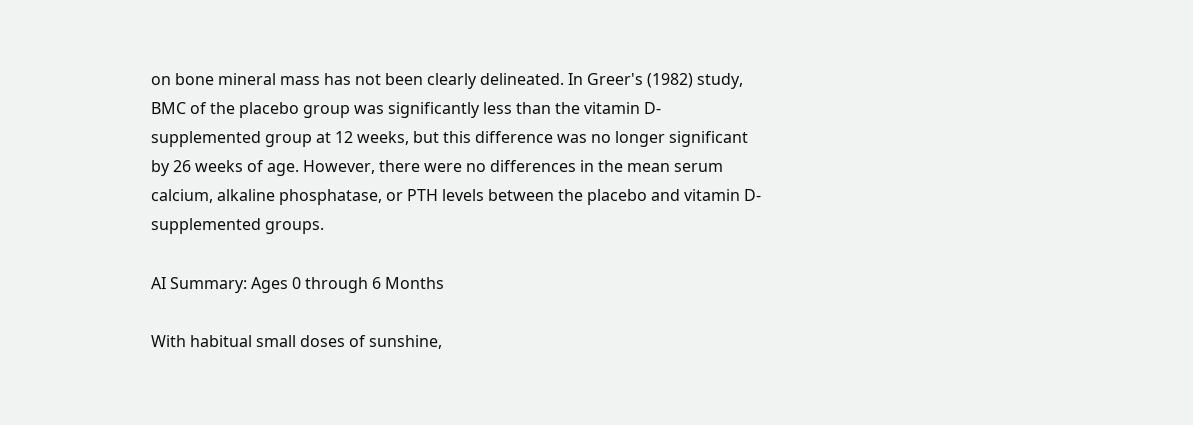on bone mineral mass has not been clearly delineated. In Greer's (1982) study, BMC of the placebo group was significantly less than the vitamin D-supplemented group at 12 weeks, but this difference was no longer significant by 26 weeks of age. However, there were no differences in the mean serum calcium, alkaline phosphatase, or PTH levels between the placebo and vitamin D-supplemented groups.

AI Summary: Ages 0 through 6 Months

With habitual small doses of sunshine,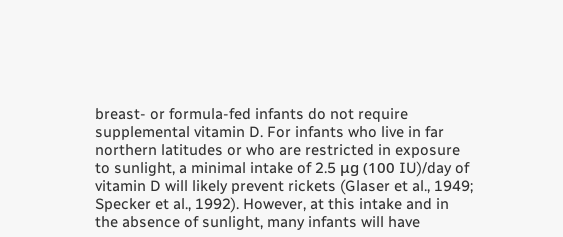breast- or formula-fed infants do not require supplemental vitamin D. For infants who live in far northern latitudes or who are restricted in exposure to sunlight, a minimal intake of 2.5 μg (100 IU)/day of vitamin D will likely prevent rickets (Glaser et al., 1949; Specker et al., 1992). However, at this intake and in the absence of sunlight, many infants will have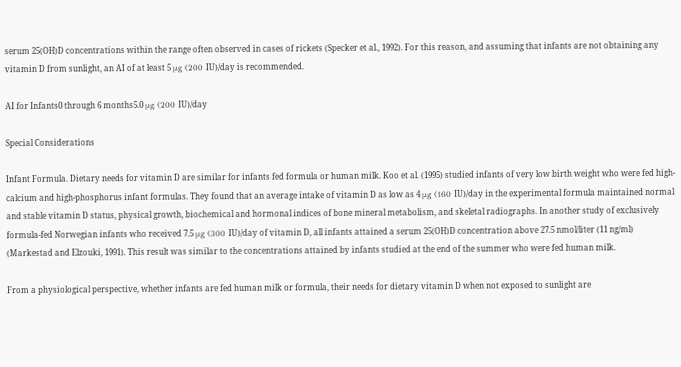serum 25(OH)D concentrations within the range often observed in cases of rickets (Specker et al., 1992). For this reason, and assuming that infants are not obtaining any vitamin D from sunlight, an AI of at least 5 μg (200 IU)/day is recommended.

AI for Infants0 through 6 months5.0 μg (200 IU)/day

Special Considerations

Infant Formula. Dietary needs for vitamin D are similar for infants fed formula or human milk. Koo et al. (1995) studied infants of very low birth weight who were fed high-calcium and high-phosphorus infant formulas. They found that an average intake of vitamin D as low as 4 μg (160 IU)/day in the experimental formula maintained normal and stable vitamin D status, physical growth, biochemical and hormonal indices of bone mineral metabolism, and skeletal radiographs. In another study of exclusively formula-fed Norwegian infants who received 7.5 μg (300 IU)/day of vitamin D, all infants attained a serum 25(OH)D concentration above 27.5 nmol/liter (11 ng/ml) (Markestad and Elzouki, 1991). This result was similar to the concentrations attained by infants studied at the end of the summer who were fed human milk.

From a physiological perspective, whether infants are fed human milk or formula, their needs for dietary vitamin D when not exposed to sunlight are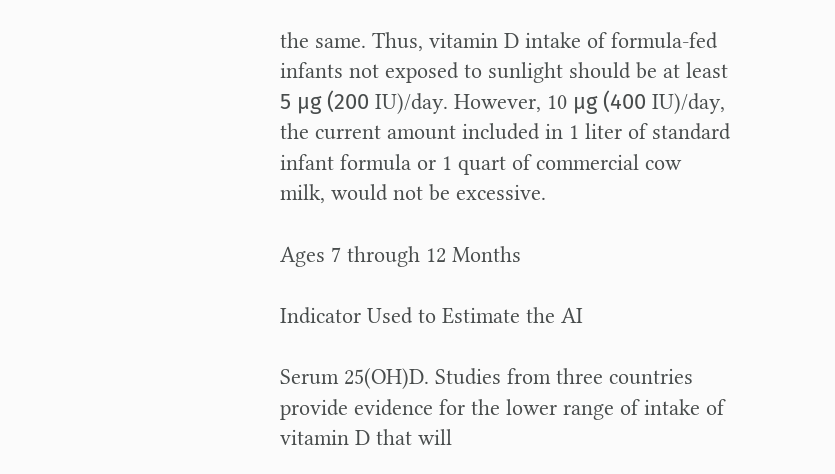the same. Thus, vitamin D intake of formula-fed infants not exposed to sunlight should be at least 5 μg (200 IU)/day. However, 10 μg (400 IU)/day, the current amount included in 1 liter of standard infant formula or 1 quart of commercial cow milk, would not be excessive.

Ages 7 through 12 Months

Indicator Used to Estimate the AI

Serum 25(OH)D. Studies from three countries provide evidence for the lower range of intake of vitamin D that will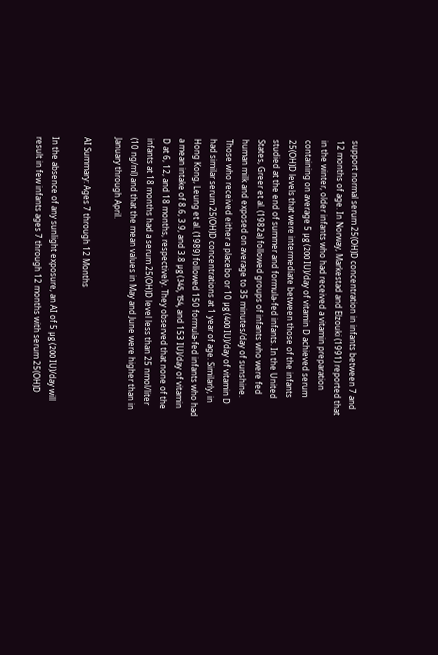support normal serum 25(OH)D concentration in infants between 7 and 12 months of age. In Norway, Markestad and Elzouki (1991) reported that in the winter, older infants who had received a vitamin preparation containing on average 5 μg (200 IU)/day of vitamin D achieved serum 25(OH)D levels that were intermediate between those of the infants studied at the end of summer and formula-fed infants. In the United States, Greer et al. (1982a) followed groups of infants who were fed human milk and exposed on average to 35 minutes/day of sunshine. Those who received either a placebo or 10 μg (400 IU)/day of vitamin D had similar serum 25(OH)D concentrations at 1 year of age. Similarly, in Hong Kong, Leung et al. (1989) followed 150 formula-fed infants who had a mean intake of 8.6, 3.9, and 3.8 μg (345, 154, and 153 IU)/day of vitamin D at 6, 12, and 18 months, respectively. They observed that none of the infants at 18 months had a serum 25(OH)D level less than 25 nmol/liter (10 ng/ml) and that the mean values in May and June were higher than in January through April.

AI Summary: Ages 7 through 12 Months

In the absence of any sunlight exposure, an AI of 5 μg (200 IU)/day will result in few infants ages 7 through 12 months with serum 25(OH)D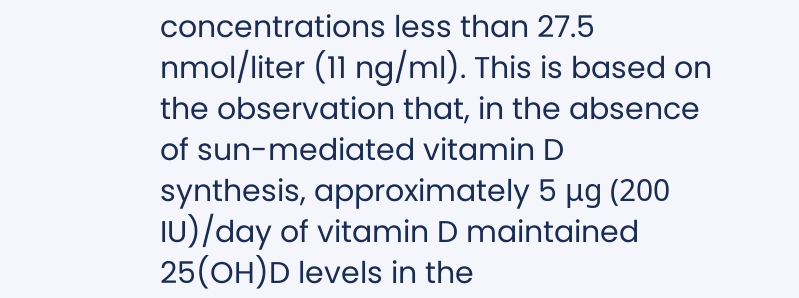concentrations less than 27.5 nmol/liter (11 ng/ml). This is based on the observation that, in the absence of sun-mediated vitamin D synthesis, approximately 5 μg (200 IU)/day of vitamin D maintained 25(OH)D levels in the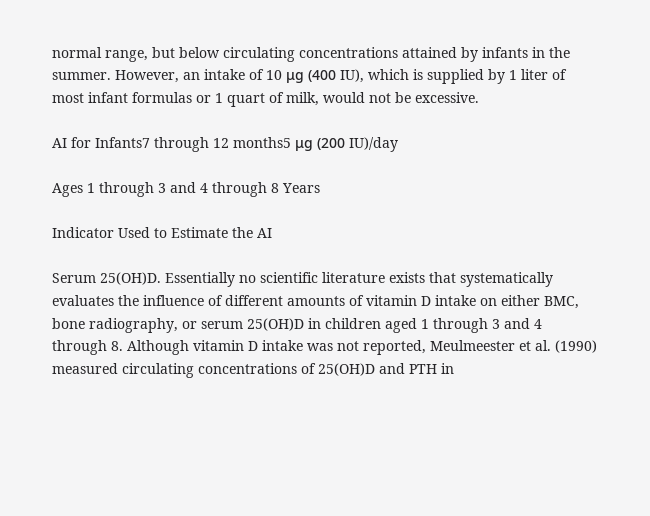normal range, but below circulating concentrations attained by infants in the summer. However, an intake of 10 μg (400 IU), which is supplied by 1 liter of most infant formulas or 1 quart of milk, would not be excessive.

AI for Infants7 through 12 months5 μg (200 IU)/day

Ages 1 through 3 and 4 through 8 Years

Indicator Used to Estimate the AI

Serum 25(OH)D. Essentially no scientific literature exists that systematically evaluates the influence of different amounts of vitamin D intake on either BMC, bone radiography, or serum 25(OH)D in children aged 1 through 3 and 4 through 8. Although vitamin D intake was not reported, Meulmeester et al. (1990) measured circulating concentrations of 25(OH)D and PTH in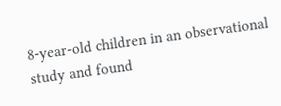8-year-old children in an observational study and found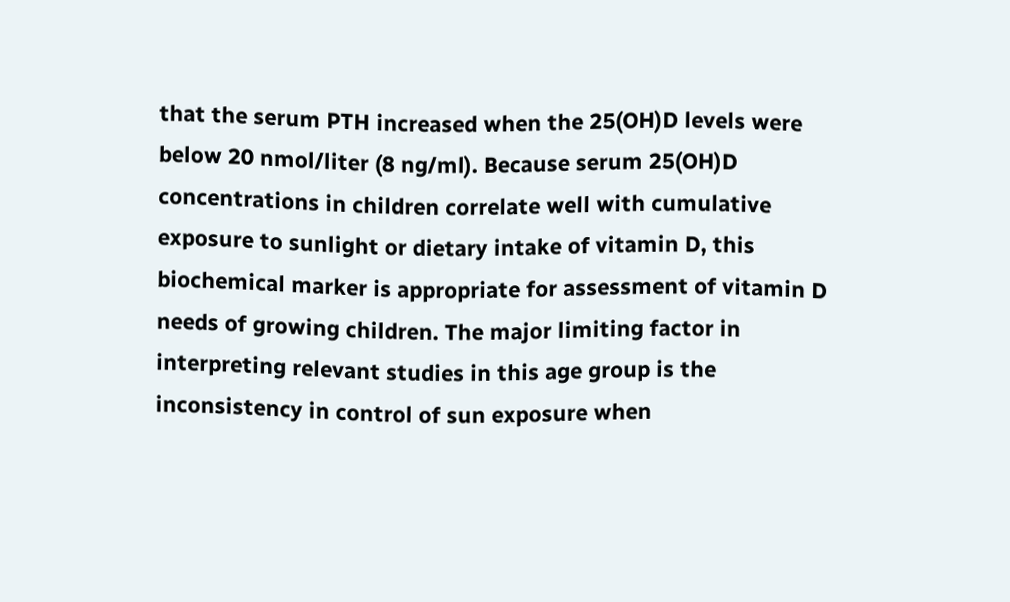that the serum PTH increased when the 25(OH)D levels were below 20 nmol/liter (8 ng/ml). Because serum 25(OH)D concentrations in children correlate well with cumulative exposure to sunlight or dietary intake of vitamin D, this biochemical marker is appropriate for assessment of vitamin D needs of growing children. The major limiting factor in interpreting relevant studies in this age group is the inconsistency in control of sun exposure when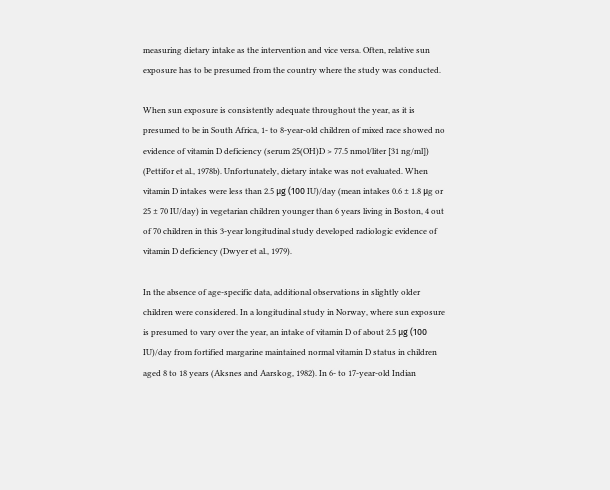measuring dietary intake as the intervention and vice versa. Often, relative sun exposure has to be presumed from the country where the study was conducted.

When sun exposure is consistently adequate throughout the year, as it is presumed to be in South Africa, 1- to 8-year-old children of mixed race showed no evidence of vitamin D deficiency (serum 25(OH)D > 77.5 nmol/liter [31 ng/ml]) (Pettifor et al., 1978b). Unfortunately, dietary intake was not evaluated. When vitamin D intakes were less than 2.5 μg (100 IU)/day (mean intakes 0.6 ± 1.8 μg or 25 ± 70 IU/day) in vegetarian children younger than 6 years living in Boston, 4 out of 70 children in this 3-year longitudinal study developed radiologic evidence of vitamin D deficiency (Dwyer et al., 1979).

In the absence of age-specific data, additional observations in slightly older children were considered. In a longitudinal study in Norway, where sun exposure is presumed to vary over the year, an intake of vitamin D of about 2.5 μg (100 IU)/day from fortified margarine maintained normal vitamin D status in children aged 8 to 18 years (Aksnes and Aarskog, 1982). In 6- to 17-year-old Indian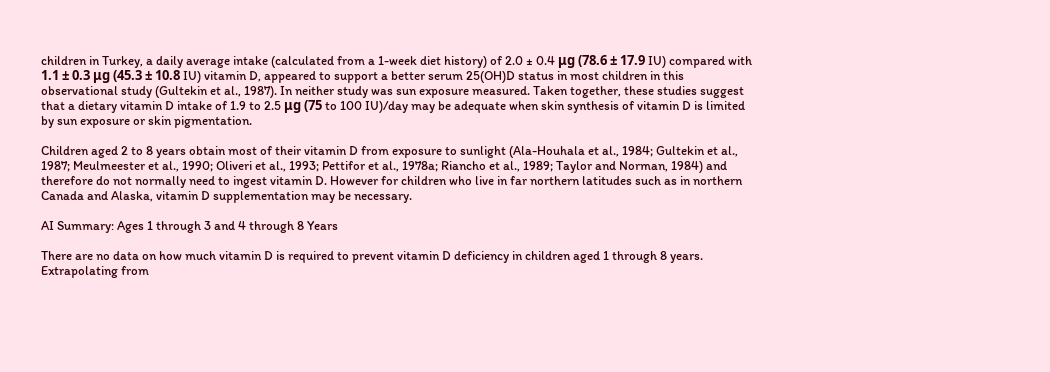children in Turkey, a daily average intake (calculated from a 1-week diet history) of 2.0 ± 0.4 μg (78.6 ± 17.9 IU) compared with 1.1 ± 0.3 μg (45.3 ± 10.8 IU) vitamin D, appeared to support a better serum 25(OH)D status in most children in this observational study (Gultekin et al., 1987). In neither study was sun exposure measured. Taken together, these studies suggest that a dietary vitamin D intake of 1.9 to 2.5 μg (75 to 100 IU)/day may be adequate when skin synthesis of vitamin D is limited by sun exposure or skin pigmentation.

Children aged 2 to 8 years obtain most of their vitamin D from exposure to sunlight (Ala-Houhala et al., 1984; Gultekin et al., 1987; Meulmeester et al., 1990; Oliveri et al., 1993; Pettifor et al., 1978a; Riancho et al., 1989; Taylor and Norman, 1984) and therefore do not normally need to ingest vitamin D. However for children who live in far northern latitudes such as in northern Canada and Alaska, vitamin D supplementation may be necessary.

AI Summary: Ages 1 through 3 and 4 through 8 Years

There are no data on how much vitamin D is required to prevent vitamin D deficiency in children aged 1 through 8 years. Extrapolating from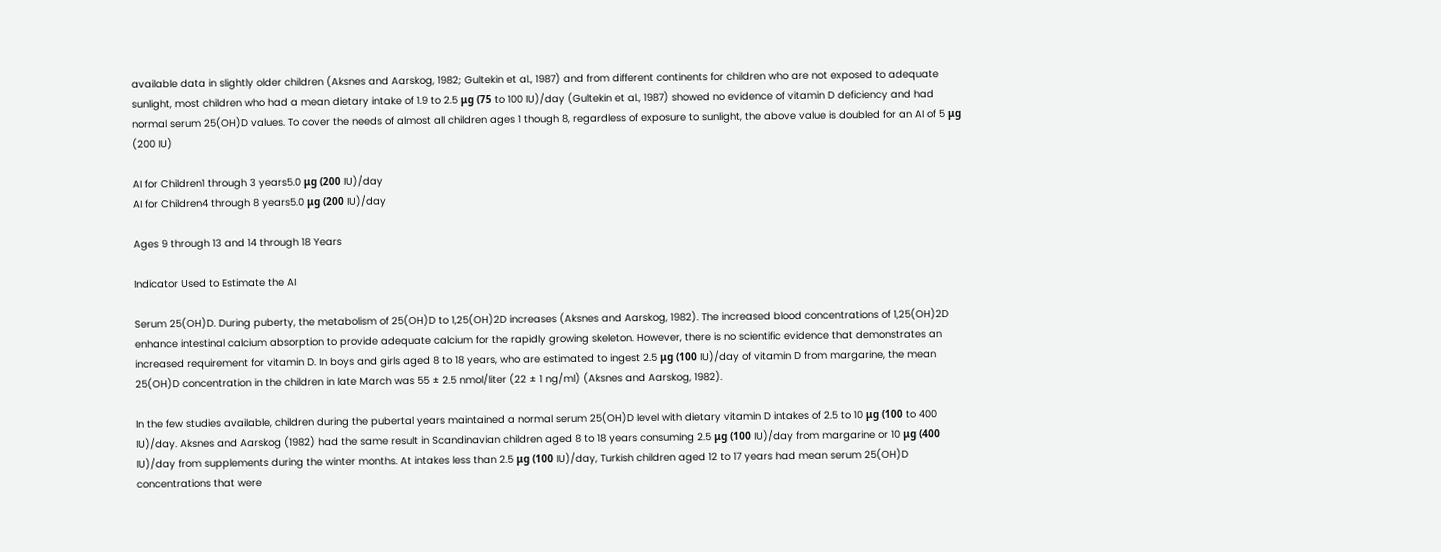available data in slightly older children (Aksnes and Aarskog, 1982; Gultekin et al., 1987) and from different continents for children who are not exposed to adequate sunlight, most children who had a mean dietary intake of 1.9 to 2.5 μg (75 to 100 IU)/day (Gultekin et al., 1987) showed no evidence of vitamin D deficiency and had normal serum 25(OH)D values. To cover the needs of almost all children ages 1 though 8, regardless of exposure to sunlight, the above value is doubled for an AI of 5 μg (200 IU)

AI for Children1 through 3 years5.0 μg (200 IU)/day
AI for Children4 through 8 years5.0 μg (200 IU)/day

Ages 9 through 13 and 14 through 18 Years

Indicator Used to Estimate the AI

Serum 25(OH)D. During puberty, the metabolism of 25(OH)D to 1,25(OH)2D increases (Aksnes and Aarskog, 1982). The increased blood concentrations of 1,25(OH)2D enhance intestinal calcium absorption to provide adequate calcium for the rapidly growing skeleton. However, there is no scientific evidence that demonstrates an increased requirement for vitamin D. In boys and girls aged 8 to 18 years, who are estimated to ingest 2.5 μg (100 IU)/day of vitamin D from margarine, the mean 25(OH)D concentration in the children in late March was 55 ± 2.5 nmol/liter (22 ± 1 ng/ml) (Aksnes and Aarskog, 1982).

In the few studies available, children during the pubertal years maintained a normal serum 25(OH)D level with dietary vitamin D intakes of 2.5 to 10 μg (100 to 400 IU)/day. Aksnes and Aarskog (1982) had the same result in Scandinavian children aged 8 to 18 years consuming 2.5 μg (100 IU)/day from margarine or 10 μg (400 IU)/day from supplements during the winter months. At intakes less than 2.5 μg (100 IU)/day, Turkish children aged 12 to 17 years had mean serum 25(OH)D concentrations that were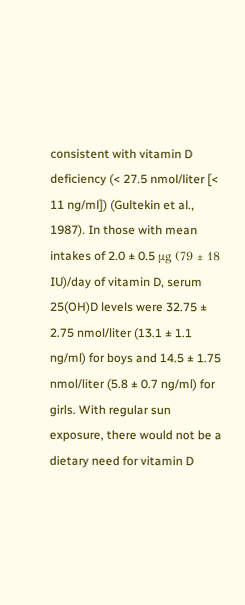consistent with vitamin D deficiency (< 27.5 nmol/liter [< 11 ng/ml]) (Gultekin et al., 1987). In those with mean intakes of 2.0 ± 0.5 μg (79 ± 18 IU)/day of vitamin D, serum 25(OH)D levels were 32.75 ± 2.75 nmol/liter (13.1 ± 1.1 ng/ml) for boys and 14.5 ± 1.75 nmol/liter (5.8 ± 0.7 ng/ml) for girls. With regular sun exposure, there would not be a dietary need for vitamin D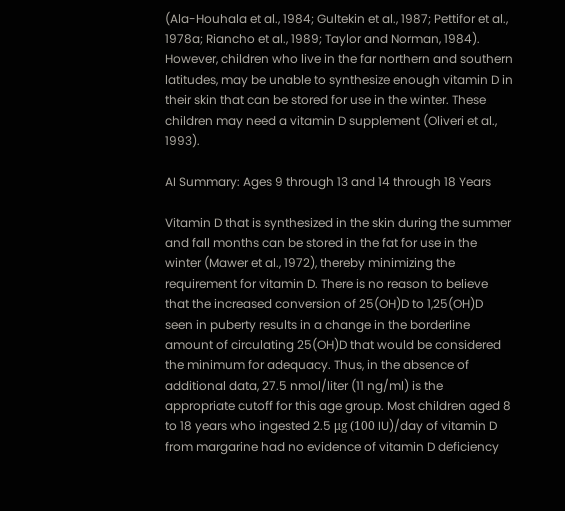(Ala-Houhala et al., 1984; Gultekin et al., 1987; Pettifor et al., 1978a; Riancho et al., 1989; Taylor and Norman, 1984). However, children who live in the far northern and southern latitudes, may be unable to synthesize enough vitamin D in their skin that can be stored for use in the winter. These children may need a vitamin D supplement (Oliveri et al., 1993).

AI Summary: Ages 9 through 13 and 14 through 18 Years

Vitamin D that is synthesized in the skin during the summer and fall months can be stored in the fat for use in the winter (Mawer et al., 1972), thereby minimizing the requirement for vitamin D. There is no reason to believe that the increased conversion of 25(OH)D to 1,25(OH)D seen in puberty results in a change in the borderline amount of circulating 25(OH)D that would be considered the minimum for adequacy. Thus, in the absence of additional data, 27.5 nmol/liter (11 ng/ml) is the appropriate cutoff for this age group. Most children aged 8 to 18 years who ingested 2.5 μg (100 IU)/day of vitamin D from margarine had no evidence of vitamin D deficiency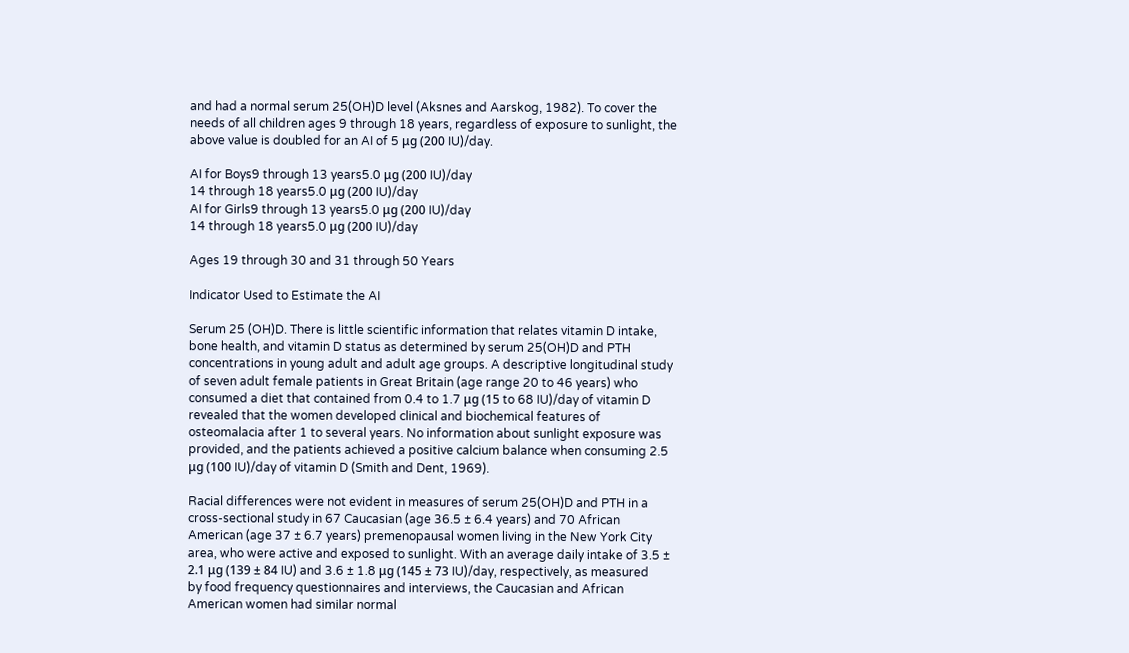and had a normal serum 25(OH)D level (Aksnes and Aarskog, 1982). To cover the needs of all children ages 9 through 18 years, regardless of exposure to sunlight, the above value is doubled for an AI of 5 μg (200 IU)/day.

AI for Boys9 through 13 years5.0 μg (200 IU)/day
14 through 18 years5.0 μg (200 IU)/day
AI for Girls9 through 13 years5.0 μg (200 IU)/day
14 through 18 years5.0 μg (200 IU)/day

Ages 19 through 30 and 31 through 50 Years

Indicator Used to Estimate the AI

Serum 25 (OH)D. There is little scientific information that relates vitamin D intake, bone health, and vitamin D status as determined by serum 25(OH)D and PTH concentrations in young adult and adult age groups. A descriptive longitudinal study of seven adult female patients in Great Britain (age range 20 to 46 years) who consumed a diet that contained from 0.4 to 1.7 μg (15 to 68 IU)/day of vitamin D revealed that the women developed clinical and biochemical features of osteomalacia after 1 to several years. No information about sunlight exposure was provided, and the patients achieved a positive calcium balance when consuming 2.5 μg (100 IU)/day of vitamin D (Smith and Dent, 1969).

Racial differences were not evident in measures of serum 25(OH)D and PTH in a cross-sectional study in 67 Caucasian (age 36.5 ± 6.4 years) and 70 African American (age 37 ± 6.7 years) premenopausal women living in the New York City area, who were active and exposed to sunlight. With an average daily intake of 3.5 ± 2.1 μg (139 ± 84 IU) and 3.6 ± 1.8 μg (145 ± 73 IU)/day, respectively, as measured by food frequency questionnaires and interviews, the Caucasian and African American women had similar normal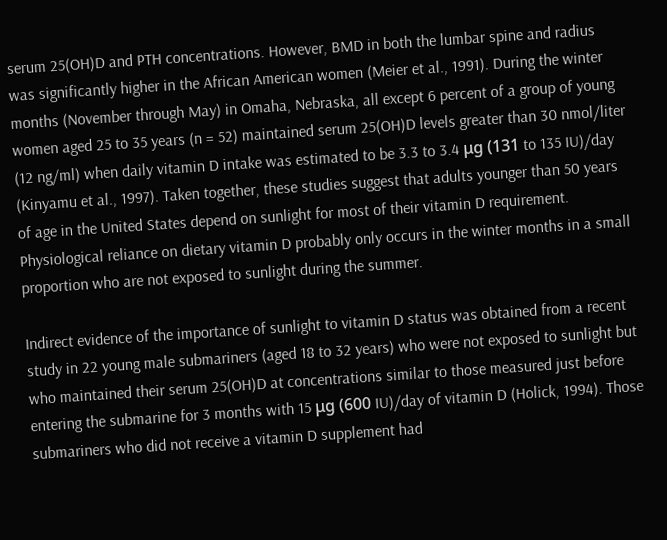serum 25(OH)D and PTH concentrations. However, BMD in both the lumbar spine and radius was significantly higher in the African American women (Meier et al., 1991). During the winter months (November through May) in Omaha, Nebraska, all except 6 percent of a group of young women aged 25 to 35 years (n = 52) maintained serum 25(OH)D levels greater than 30 nmol/liter (12 ng/ml) when daily vitamin D intake was estimated to be 3.3 to 3.4 μg (131 to 135 IU)/day (Kinyamu et al., 1997). Taken together, these studies suggest that adults younger than 50 years of age in the United States depend on sunlight for most of their vitamin D requirement. Physiological reliance on dietary vitamin D probably only occurs in the winter months in a small proportion who are not exposed to sunlight during the summer.

Indirect evidence of the importance of sunlight to vitamin D status was obtained from a recent study in 22 young male submariners (aged 18 to 32 years) who were not exposed to sunlight but who maintained their serum 25(OH)D at concentrations similar to those measured just before entering the submarine for 3 months with 15 μg (600 IU)/day of vitamin D (Holick, 1994). Those submariners who did not receive a vitamin D supplement had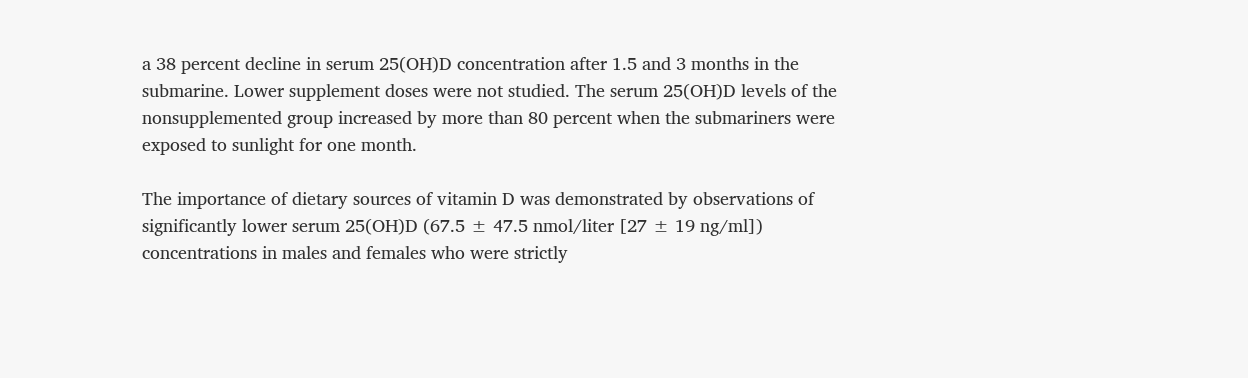a 38 percent decline in serum 25(OH)D concentration after 1.5 and 3 months in the submarine. Lower supplement doses were not studied. The serum 25(OH)D levels of the nonsupplemented group increased by more than 80 percent when the submariners were exposed to sunlight for one month.

The importance of dietary sources of vitamin D was demonstrated by observations of significantly lower serum 25(OH)D (67.5 ± 47.5 nmol/liter [27 ± 19 ng/ml]) concentrations in males and females who were strictly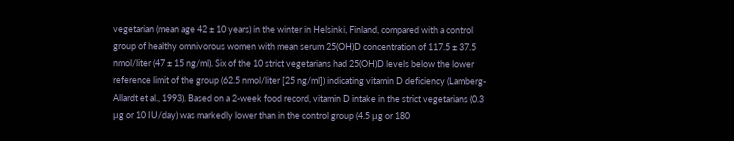vegetarian (mean age 42 ± 10 years) in the winter in Helsinki, Finland, compared with a control group of healthy omnivorous women with mean serum 25(OH)D concentration of 117.5 ± 37.5 nmol/liter (47 ± 15 ng/ml). Six of the 10 strict vegetarians had 25(OH)D levels below the lower reference limit of the group (62.5 nmol/liter [25 ng/ml]) indicating vitamin D deficiency (Lamberg-Allardt et al., 1993). Based on a 2-week food record, vitamin D intake in the strict vegetarians (0.3 μg or 10 IU/day) was markedly lower than in the control group (4.5 μg or 180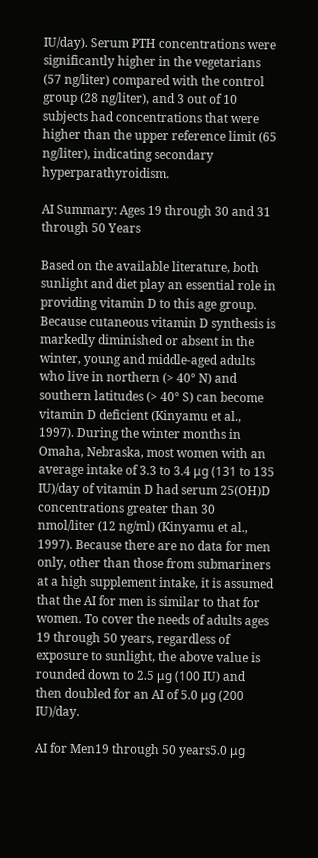IU/day). Serum PTH concentrations were significantly higher in the vegetarians (57 ng/liter) compared with the control group (28 ng/liter), and 3 out of 10 subjects had concentrations that were higher than the upper reference limit (65 ng/liter), indicating secondary hyperparathyroidism.

AI Summary: Ages 19 through 30 and 31 through 50 Years

Based on the available literature, both sunlight and diet play an essential role in providing vitamin D to this age group. Because cutaneous vitamin D synthesis is markedly diminished or absent in the winter, young and middle-aged adults who live in northern (> 40° N) and southern latitudes (> 40° S) can become vitamin D deficient (Kinyamu et al., 1997). During the winter months in Omaha, Nebraska, most women with an average intake of 3.3 to 3.4 μg (131 to 135 IU)/day of vitamin D had serum 25(OH)D concentrations greater than 30 nmol/liter (12 ng/ml) (Kinyamu et al., 1997). Because there are no data for men only, other than those from submariners at a high supplement intake, it is assumed that the AI for men is similar to that for women. To cover the needs of adults ages 19 through 50 years, regardless of exposure to sunlight, the above value is rounded down to 2.5 μg (100 IU) and then doubled for an AI of 5.0 μg (200 IU)/day.

AI for Men19 through 50 years5.0 μg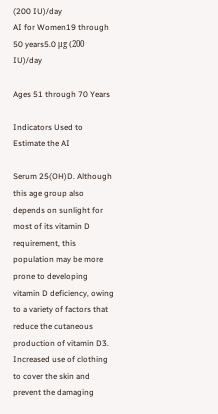(200 IU)/day
AI for Women19 through 50 years5.0 μg (200 IU)/day

Ages 51 through 70 Years

Indicators Used to Estimate the AI

Serum 25(OH)D. Although this age group also depends on sunlight for most of its vitamin D requirement, this population may be more prone to developing vitamin D deficiency, owing to a variety of factors that reduce the cutaneous production of vitamin D3. Increased use of clothing to cover the skin and prevent the damaging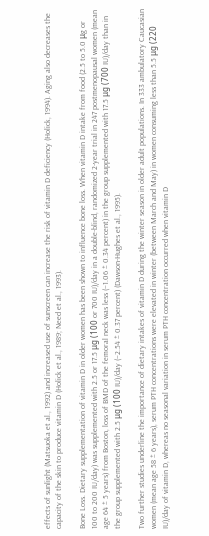effects of sunlight (Matsuoka et al., 1992) and increased use of sunscreen can increase the risk of vitamin D deficiency (Holick, 1994). Aging also decreases the capacity of the skin to produce vitamin D (Holick et al., 1989; Need et al., 1993).

Bone Loss. Dietary supplementation of vitamin D in older women has been shown to influence bone loss. When vitamin D intake from food (2.5 to 5.0 μg or 100 to 200 IU/day) was supplemented with 2.5 or 17.5 μg (100 or 700 IU)/day in a double-blind, randomized 2-year trial in 247 postmenopausal women (mean age 64 ± 5 years) from Boston, loss of BMD of the femoral neck was less (−1.06 ± 0.34 percent) in the group supplemented with 17.5 μg (700 IU)/day than in the group supplemented with 2.5 μg (100 IU)/day (−2.54 ± 0.37 percent) (Dawson-Hughes et al., 1995).

Two further studies underline the importance of dietary intakes of vitamin D during the winter season in older adult populations. In 333 ambulatory Caucasian women (mean age 58 ± 6 years), serum PTH concentrations were elevated in winter (between March and May) in women consuming less than 5.5 μg (220 IU)/day of vitamin D, whereas no seasonal variation in serum PTH concentration occurred when vitamin D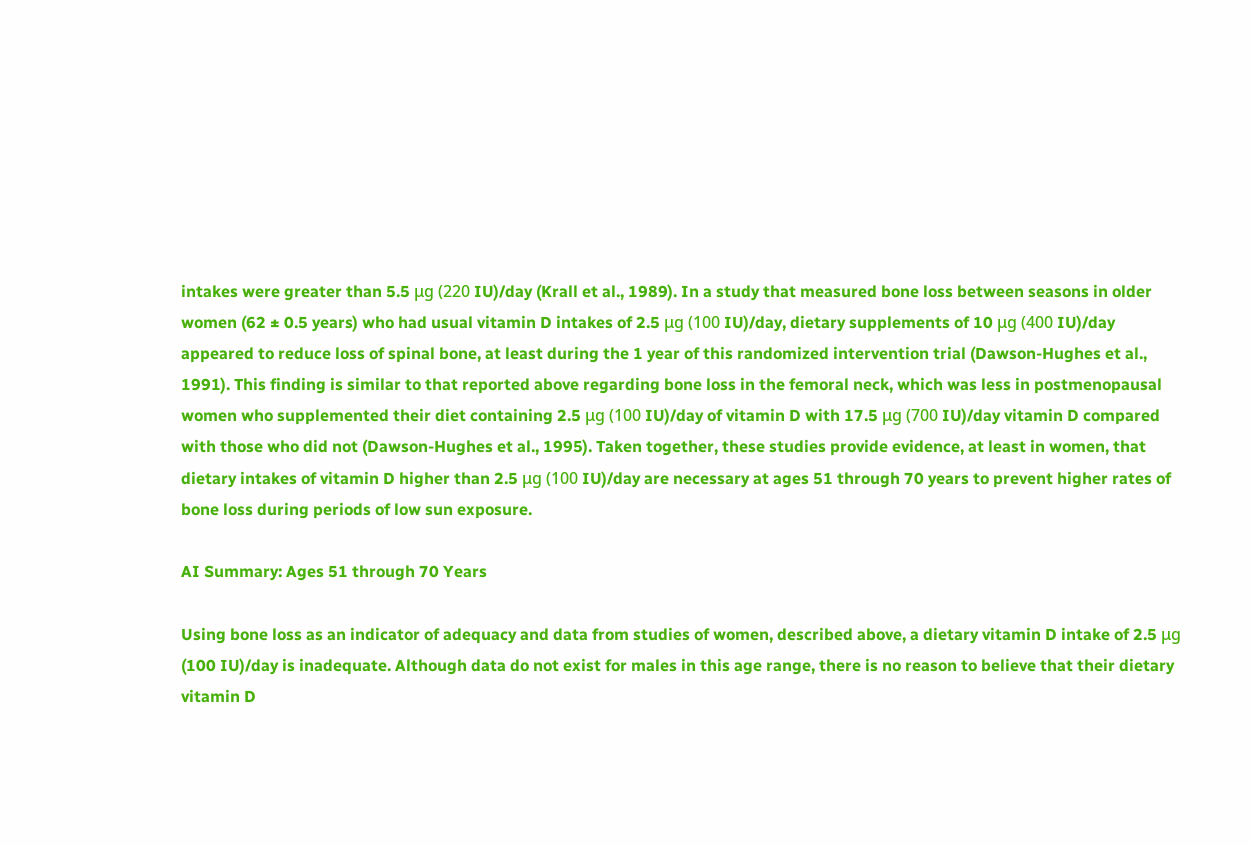intakes were greater than 5.5 μg (220 IU)/day (Krall et al., 1989). In a study that measured bone loss between seasons in older women (62 ± 0.5 years) who had usual vitamin D intakes of 2.5 μg (100 IU)/day, dietary supplements of 10 μg (400 IU)/day appeared to reduce loss of spinal bone, at least during the 1 year of this randomized intervention trial (Dawson-Hughes et al., 1991). This finding is similar to that reported above regarding bone loss in the femoral neck, which was less in postmenopausal women who supplemented their diet containing 2.5 μg (100 IU)/day of vitamin D with 17.5 μg (700 IU)/day vitamin D compared with those who did not (Dawson-Hughes et al., 1995). Taken together, these studies provide evidence, at least in women, that dietary intakes of vitamin D higher than 2.5 μg (100 IU)/day are necessary at ages 51 through 70 years to prevent higher rates of bone loss during periods of low sun exposure.

AI Summary: Ages 51 through 70 Years

Using bone loss as an indicator of adequacy and data from studies of women, described above, a dietary vitamin D intake of 2.5 μg (100 IU)/day is inadequate. Although data do not exist for males in this age range, there is no reason to believe that their dietary vitamin D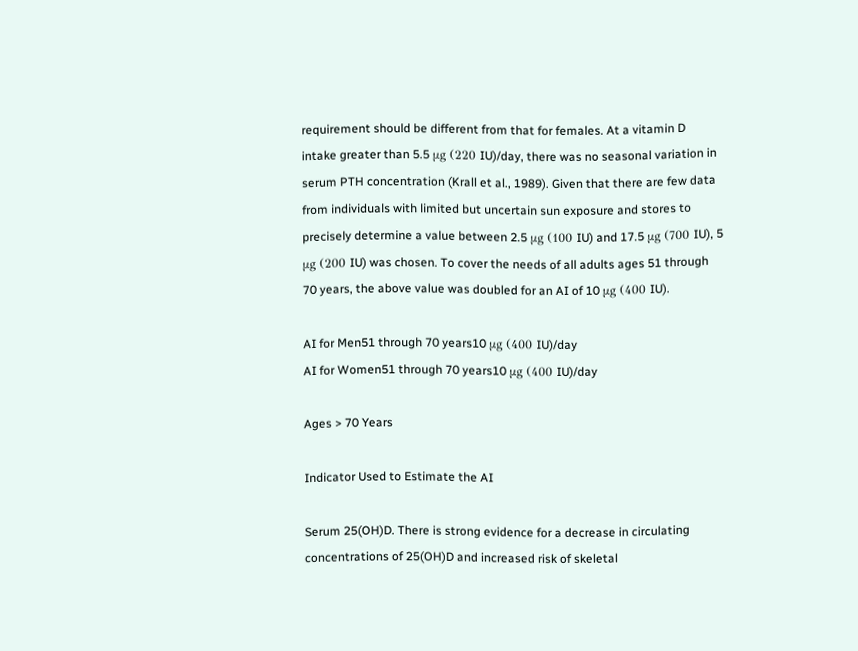requirement should be different from that for females. At a vitamin D intake greater than 5.5 μg (220 IU)/day, there was no seasonal variation in serum PTH concentration (Krall et al., 1989). Given that there are few data from individuals with limited but uncertain sun exposure and stores to precisely determine a value between 2.5 μg (100 IU) and 17.5 μg (700 IU), 5 μg (200 IU) was chosen. To cover the needs of all adults ages 51 through 70 years, the above value was doubled for an AI of 10 μg (400 IU).

AI for Men51 through 70 years10 μg (400 IU)/day
AI for Women51 through 70 years10 μg (400 IU)/day

Ages > 70 Years

Indicator Used to Estimate the AI

Serum 25(OH)D. There is strong evidence for a decrease in circulating concentrations of 25(OH)D and increased risk of skeletal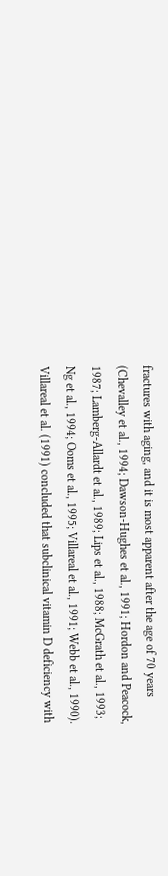fractures with aging, and it is most apparent after the age of 70 years (Chevalley et al., 1994; Dawson-Hughes et al., 1991; Hordon and Peacock, 1987; Lamberg-Allardt et al., 1989; Lips et al., 1988; McGrath et al., 1993; Ng et al., 1994; Ooms et al., 1995; Villareal et al., 1991; Webb et al., 1990). Villareal et al. (1991) concluded that subclinical vitamin D deficiency with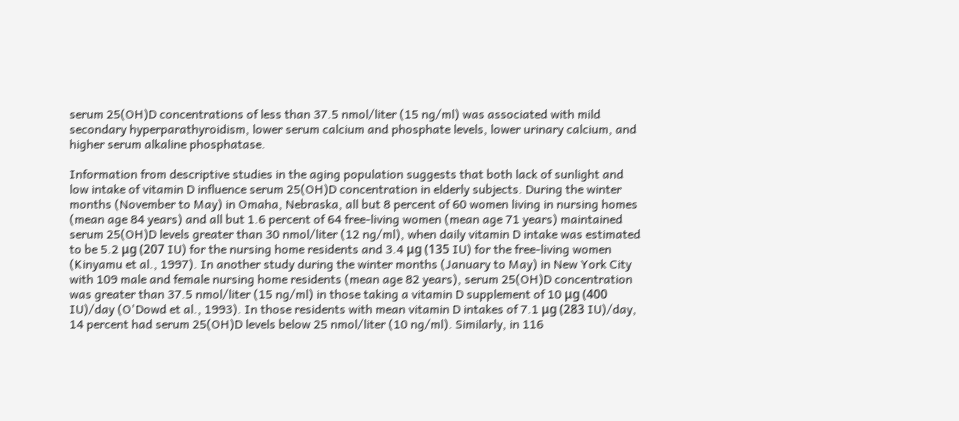serum 25(OH)D concentrations of less than 37.5 nmol/liter (15 ng/ml) was associated with mild secondary hyperparathyroidism, lower serum calcium and phosphate levels, lower urinary calcium, and higher serum alkaline phosphatase.

Information from descriptive studies in the aging population suggests that both lack of sunlight and low intake of vitamin D influence serum 25(OH)D concentration in elderly subjects. During the winter months (November to May) in Omaha, Nebraska, all but 8 percent of 60 women living in nursing homes (mean age 84 years) and all but 1.6 percent of 64 free-living women (mean age 71 years) maintained serum 25(OH)D levels greater than 30 nmol/liter (12 ng/ml), when daily vitamin D intake was estimated to be 5.2 μg (207 IU) for the nursing home residents and 3.4 μg (135 IU) for the free-living women (Kinyamu et al., 1997). In another study during the winter months (January to May) in New York City with 109 male and female nursing home residents (mean age 82 years), serum 25(OH)D concentration was greater than 37.5 nmol/liter (15 ng/ml) in those taking a vitamin D supplement of 10 μg (400 IU)/day (O'Dowd et al., 1993). In those residents with mean vitamin D intakes of 7.1 μg (283 IU)/day, 14 percent had serum 25(OH)D levels below 25 nmol/liter (10 ng/ml). Similarly, in 116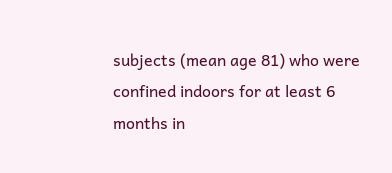subjects (mean age 81) who were confined indoors for at least 6 months in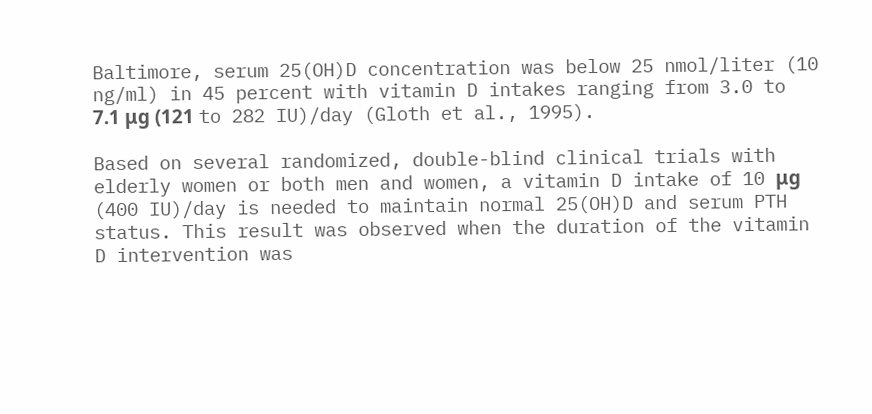Baltimore, serum 25(OH)D concentration was below 25 nmol/liter (10 ng/ml) in 45 percent with vitamin D intakes ranging from 3.0 to 7.1 μg (121 to 282 IU)/day (Gloth et al., 1995).

Based on several randomized, double-blind clinical trials with elderly women or both men and women, a vitamin D intake of 10 μg (400 IU)/day is needed to maintain normal 25(OH)D and serum PTH status. This result was observed when the duration of the vitamin D intervention was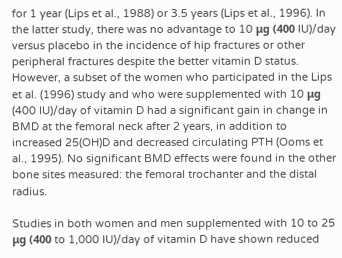for 1 year (Lips et al., 1988) or 3.5 years (Lips et al., 1996). In the latter study, there was no advantage to 10 μg (400 IU)/day versus placebo in the incidence of hip fractures or other peripheral fractures despite the better vitamin D status. However, a subset of the women who participated in the Lips et al. (1996) study and who were supplemented with 10 μg (400 IU)/day of vitamin D had a significant gain in change in BMD at the femoral neck after 2 years, in addition to increased 25(OH)D and decreased circulating PTH (Ooms et al., 1995). No significant BMD effects were found in the other bone sites measured: the femoral trochanter and the distal radius.

Studies in both women and men supplemented with 10 to 25 μg (400 to 1,000 IU)/day of vitamin D have shown reduced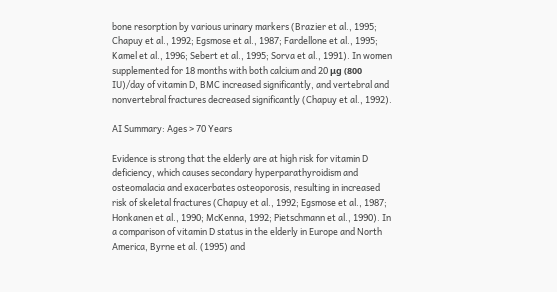bone resorption by various urinary markers (Brazier et al., 1995; Chapuy et al., 1992; Egsmose et al., 1987; Fardellone et al., 1995; Kamel et al., 1996; Sebert et al., 1995; Sorva et al., 1991). In women supplemented for 18 months with both calcium and 20 μg (800 IU)/day of vitamin D, BMC increased significantly, and vertebral and nonvertebral fractures decreased significantly (Chapuy et al., 1992).

AI Summary: Ages > 70 Years

Evidence is strong that the elderly are at high risk for vitamin D deficiency, which causes secondary hyperparathyroidism and osteomalacia and exacerbates osteoporosis, resulting in increased risk of skeletal fractures (Chapuy et al., 1992; Egsmose et al., 1987; Honkanen et al., 1990; McKenna, 1992; Pietschmann et al., 1990). In a comparison of vitamin D status in the elderly in Europe and North America, Byrne et al. (1995) and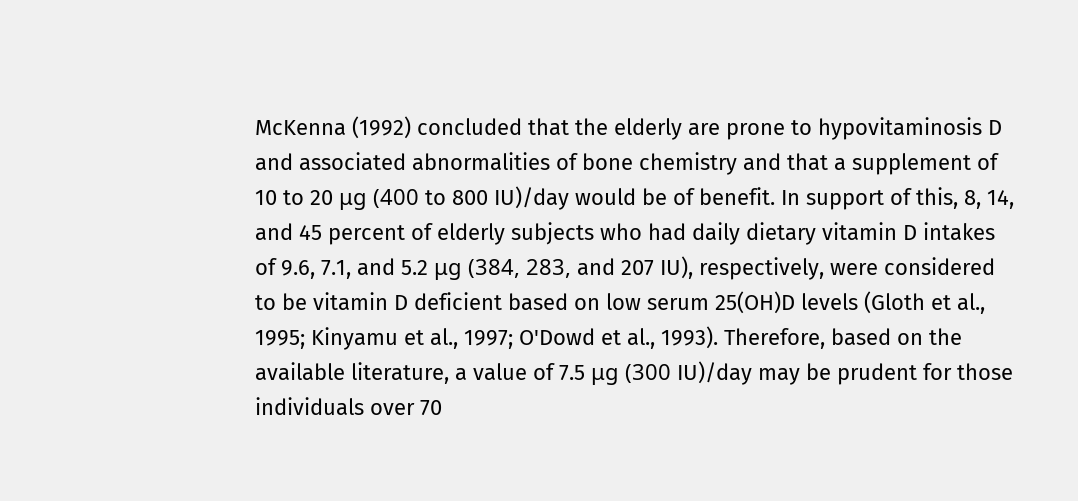McKenna (1992) concluded that the elderly are prone to hypovitaminosis D and associated abnormalities of bone chemistry and that a supplement of 10 to 20 μg (400 to 800 IU)/day would be of benefit. In support of this, 8, 14, and 45 percent of elderly subjects who had daily dietary vitamin D intakes of 9.6, 7.1, and 5.2 μg (384, 283, and 207 IU), respectively, were considered to be vitamin D deficient based on low serum 25(OH)D levels (Gloth et al., 1995; Kinyamu et al., 1997; O'Dowd et al., 1993). Therefore, based on the available literature, a value of 7.5 μg (300 IU)/day may be prudent for those individuals over 70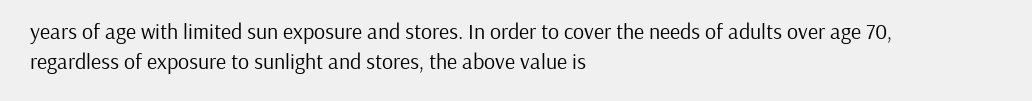years of age with limited sun exposure and stores. In order to cover the needs of adults over age 70, regardless of exposure to sunlight and stores, the above value is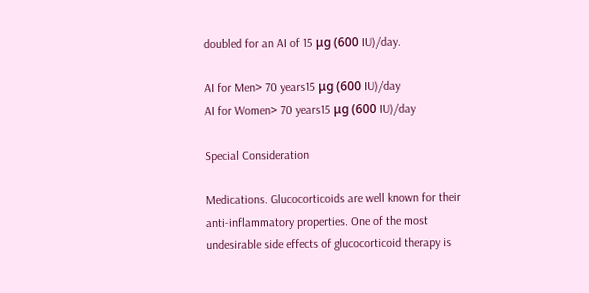doubled for an AI of 15 μg (600 IU)/day.

AI for Men> 70 years15 μg (600 IU)/day
AI for Women> 70 years15 μg (600 IU)/day

Special Consideration

Medications. Glucocorticoids are well known for their anti-inflammatory properties. One of the most undesirable side effects of glucocorticoid therapy is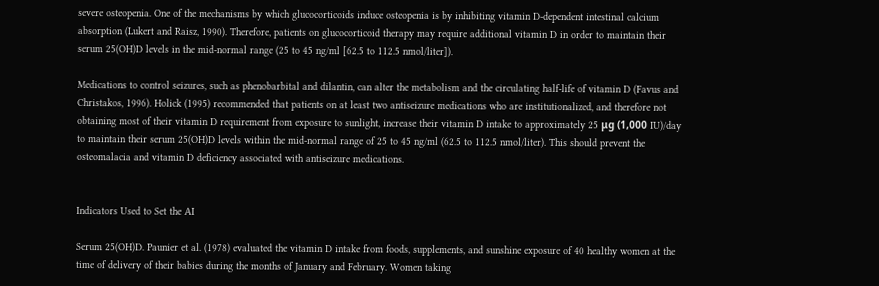severe osteopenia. One of the mechanisms by which glucocorticoids induce osteopenia is by inhibiting vitamin D-dependent intestinal calcium absorption (Lukert and Raisz, 1990). Therefore, patients on glucocorticoid therapy may require additional vitamin D in order to maintain their serum 25(OH)D levels in the mid-normal range (25 to 45 ng/ml [62.5 to 112.5 nmol/liter]).

Medications to control seizures, such as phenobarbital and dilantin, can alter the metabolism and the circulating half-life of vitamin D (Favus and Christakos, 1996). Holick (1995) recommended that patients on at least two antiseizure medications who are institutionalized, and therefore not obtaining most of their vitamin D requirement from exposure to sunlight, increase their vitamin D intake to approximately 25 μg (1,000 IU)/day to maintain their serum 25(OH)D levels within the mid-normal range of 25 to 45 ng/ml (62.5 to 112.5 nmol/liter). This should prevent the osteomalacia and vitamin D deficiency associated with antiseizure medications.


Indicators Used to Set the AI

Serum 25(OH)D. Paunier et al. (1978) evaluated the vitamin D intake from foods, supplements, and sunshine exposure of 40 healthy women at the time of delivery of their babies during the months of January and February. Women taking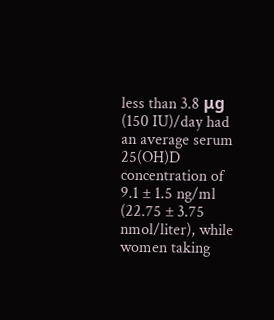less than 3.8 μg (150 IU)/day had an average serum 25(OH)D concentration of 9.1 ± 1.5 ng/ml (22.75 ± 3.75 nmol/liter), while women taking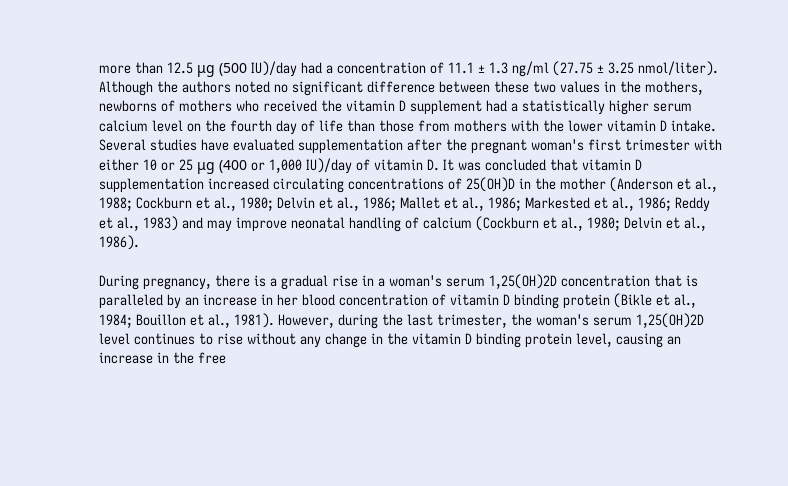more than 12.5 μg (500 IU)/day had a concentration of 11.1 ± 1.3 ng/ml (27.75 ± 3.25 nmol/liter). Although the authors noted no significant difference between these two values in the mothers, newborns of mothers who received the vitamin D supplement had a statistically higher serum calcium level on the fourth day of life than those from mothers with the lower vitamin D intake. Several studies have evaluated supplementation after the pregnant woman's first trimester with either 10 or 25 μg (400 or 1,000 IU)/day of vitamin D. It was concluded that vitamin D supplementation increased circulating concentrations of 25(OH)D in the mother (Anderson et al., 1988; Cockburn et al., 1980; Delvin et al., 1986; Mallet et al., 1986; Markested et al., 1986; Reddy et al., 1983) and may improve neonatal handling of calcium (Cockburn et al., 1980; Delvin et al., 1986).

During pregnancy, there is a gradual rise in a woman's serum 1,25(OH)2D concentration that is paralleled by an increase in her blood concentration of vitamin D binding protein (Bikle et al., 1984; Bouillon et al., 1981). However, during the last trimester, the woman's serum 1,25(OH)2D level continues to rise without any change in the vitamin D binding protein level, causing an increase in the free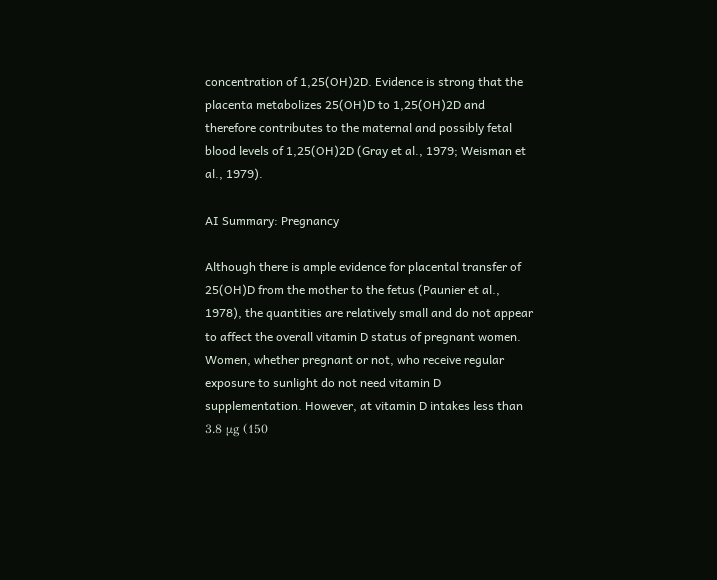concentration of 1,25(OH)2D. Evidence is strong that the placenta metabolizes 25(OH)D to 1,25(OH)2D and therefore contributes to the maternal and possibly fetal blood levels of 1,25(OH)2D (Gray et al., 1979; Weisman et al., 1979).

AI Summary: Pregnancy

Although there is ample evidence for placental transfer of 25(OH)D from the mother to the fetus (Paunier et al., 1978), the quantities are relatively small and do not appear to affect the overall vitamin D status of pregnant women. Women, whether pregnant or not, who receive regular exposure to sunlight do not need vitamin D supplementation. However, at vitamin D intakes less than 3.8 μg (150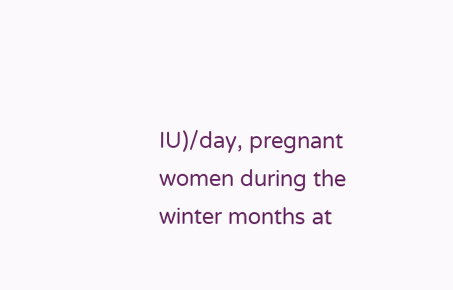IU)/day, pregnant women during the winter months at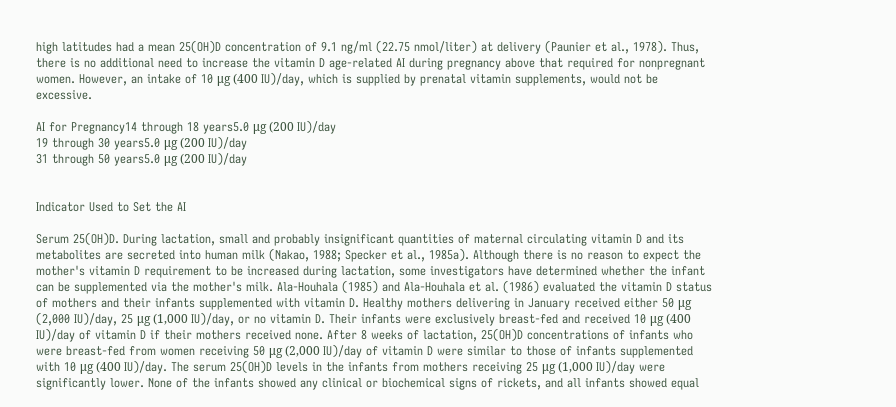high latitudes had a mean 25(OH)D concentration of 9.1 ng/ml (22.75 nmol/liter) at delivery (Paunier et al., 1978). Thus, there is no additional need to increase the vitamin D age-related AI during pregnancy above that required for nonpregnant women. However, an intake of 10 μg (400 IU)/day, which is supplied by prenatal vitamin supplements, would not be excessive.

AI for Pregnancy14 through 18 years5.0 μg (200 IU)/day
19 through 30 years5.0 μg (200 IU)/day
31 through 50 years5.0 μg (200 IU)/day


Indicator Used to Set the AI

Serum 25(OH)D. During lactation, small and probably insignificant quantities of maternal circulating vitamin D and its metabolites are secreted into human milk (Nakao, 1988; Specker et al., 1985a). Although there is no reason to expect the mother's vitamin D requirement to be increased during lactation, some investigators have determined whether the infant can be supplemented via the mother's milk. Ala-Houhala (1985) and Ala-Houhala et al. (1986) evaluated the vitamin D status of mothers and their infants supplemented with vitamin D. Healthy mothers delivering in January received either 50 μg (2,000 IU)/day, 25 μg (1,000 IU)/day, or no vitamin D. Their infants were exclusively breast-fed and received 10 μg (400 IU)/day of vitamin D if their mothers received none. After 8 weeks of lactation, 25(OH)D concentrations of infants who were breast-fed from women receiving 50 μg (2,000 IU)/day of vitamin D were similar to those of infants supplemented with 10 μg (400 IU)/day. The serum 25(OH)D levels in the infants from mothers receiving 25 μg (1,000 IU)/day were significantly lower. None of the infants showed any clinical or biochemical signs of rickets, and all infants showed equal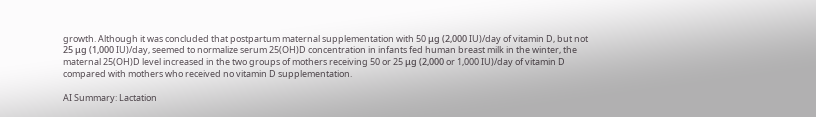growth. Although it was concluded that postpartum maternal supplementation with 50 μg (2,000 IU)/day of vitamin D, but not 25 μg (1,000 IU)/day, seemed to normalize serum 25(OH)D concentration in infants fed human breast milk in the winter, the maternal 25(OH)D level increased in the two groups of mothers receiving 50 or 25 μg (2,000 or 1,000 IU)/day of vitamin D compared with mothers who received no vitamin D supplementation.

AI Summary: Lactation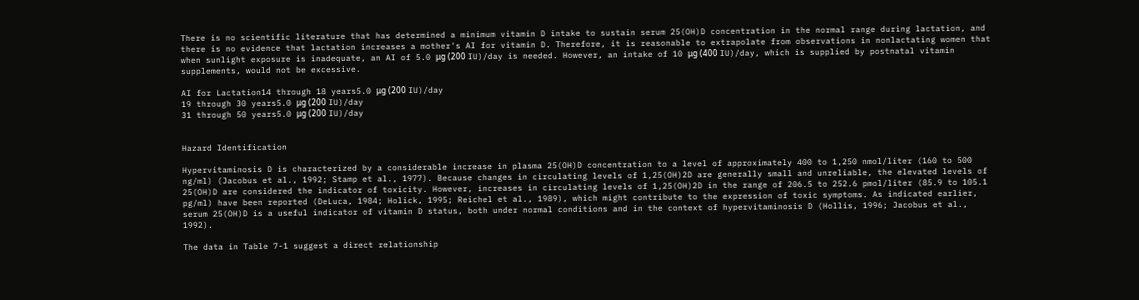There is no scientific literature that has determined a minimum vitamin D intake to sustain serum 25(OH)D concentration in the normal range during lactation, and there is no evidence that lactation increases a mother's AI for vitamin D. Therefore, it is reasonable to extrapolate from observations in nonlactating women that when sunlight exposure is inadequate, an AI of 5.0 μg (200 IU)/day is needed. However, an intake of 10 μg (400 IU)/day, which is supplied by postnatal vitamin supplements, would not be excessive.

AI for Lactation14 through 18 years5.0 μg (200 IU)/day
19 through 30 years5.0 μg (200 IU)/day
31 through 50 years5.0 μg (200 IU)/day


Hazard Identification

Hypervitaminosis D is characterized by a considerable increase in plasma 25(OH)D concentration to a level of approximately 400 to 1,250 nmol/liter (160 to 500 ng/ml) (Jacobus et al., 1992; Stamp et al., 1977). Because changes in circulating levels of 1,25(OH)2D are generally small and unreliable, the elevated levels of 25(OH)D are considered the indicator of toxicity. However, increases in circulating levels of 1,25(OH)2D in the range of 206.5 to 252.6 pmol/liter (85.9 to 105.1 pg/ml) have been reported (DeLuca, 1984; Holick, 1995; Reichel et al., 1989), which might contribute to the expression of toxic symptoms. As indicated earlier, serum 25(OH)D is a useful indicator of vitamin D status, both under normal conditions and in the context of hypervitaminosis D (Hollis, 1996; Jacobus et al., 1992).

The data in Table 7-1 suggest a direct relationship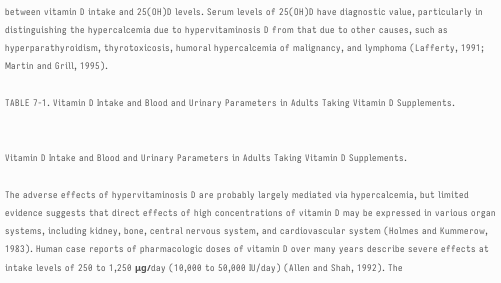between vitamin D intake and 25(OH)D levels. Serum levels of 25(OH)D have diagnostic value, particularly in distinguishing the hypercalcemia due to hypervitaminosis D from that due to other causes, such as hyperparathyroidism, thyrotoxicosis, humoral hypercalcemia of malignancy, and lymphoma (Lafferty, 1991; Martin and Grill, 1995).

TABLE 7-1. Vitamin D Intake and Blood and Urinary Parameters in Adults Taking Vitamin D Supplements.


Vitamin D Intake and Blood and Urinary Parameters in Adults Taking Vitamin D Supplements.

The adverse effects of hypervitaminosis D are probably largely mediated via hypercalcemia, but limited evidence suggests that direct effects of high concentrations of vitamin D may be expressed in various organ systems, including kidney, bone, central nervous system, and cardiovascular system (Holmes and Kummerow, 1983). Human case reports of pharmacologic doses of vitamin D over many years describe severe effects at intake levels of 250 to 1,250 μg/day (10,000 to 50,000 IU/day) (Allen and Shah, 1992). The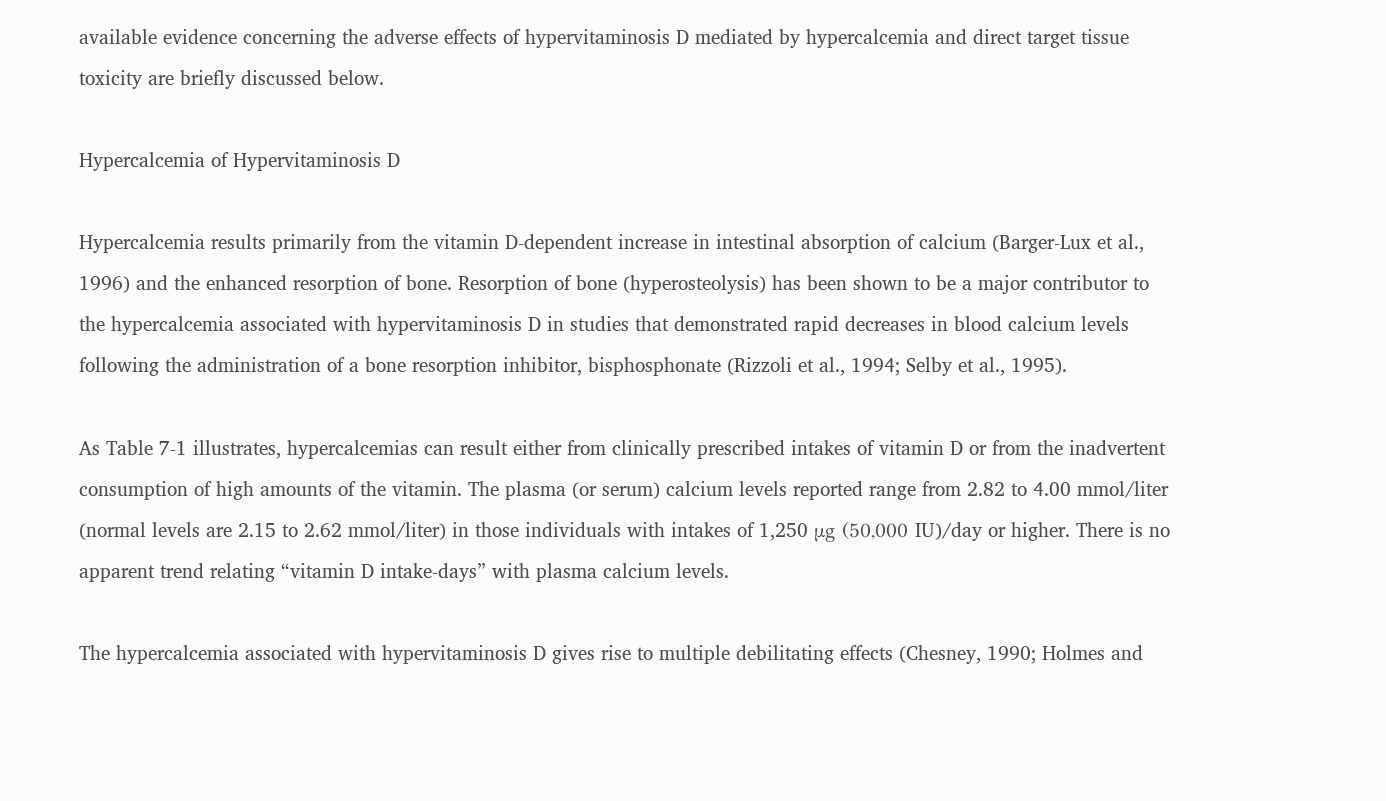available evidence concerning the adverse effects of hypervitaminosis D mediated by hypercalcemia and direct target tissue toxicity are briefly discussed below.

Hypercalcemia of Hypervitaminosis D

Hypercalcemia results primarily from the vitamin D-dependent increase in intestinal absorption of calcium (Barger-Lux et al., 1996) and the enhanced resorption of bone. Resorption of bone (hyperosteolysis) has been shown to be a major contributor to the hypercalcemia associated with hypervitaminosis D in studies that demonstrated rapid decreases in blood calcium levels following the administration of a bone resorption inhibitor, bisphosphonate (Rizzoli et al., 1994; Selby et al., 1995).

As Table 7-1 illustrates, hypercalcemias can result either from clinically prescribed intakes of vitamin D or from the inadvertent consumption of high amounts of the vitamin. The plasma (or serum) calcium levels reported range from 2.82 to 4.00 mmol/liter (normal levels are 2.15 to 2.62 mmol/liter) in those individuals with intakes of 1,250 μg (50,000 IU)/day or higher. There is no apparent trend relating “vitamin D intake-days” with plasma calcium levels.

The hypercalcemia associated with hypervitaminosis D gives rise to multiple debilitating effects (Chesney, 1990; Holmes and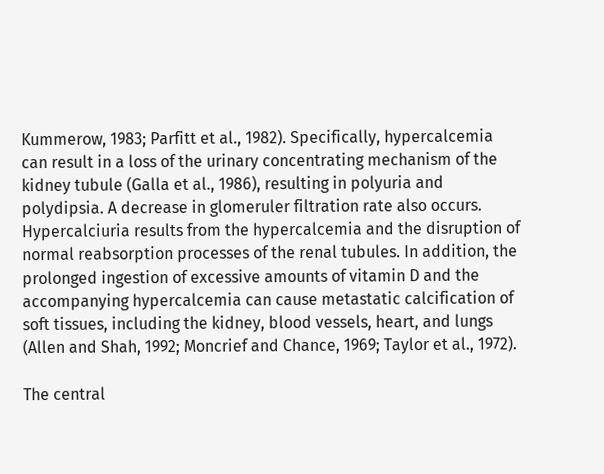Kummerow, 1983; Parfitt et al., 1982). Specifically, hypercalcemia can result in a loss of the urinary concentrating mechanism of the kidney tubule (Galla et al., 1986), resulting in polyuria and polydipsia. A decrease in glomeruler filtration rate also occurs. Hypercalciuria results from the hypercalcemia and the disruption of normal reabsorption processes of the renal tubules. In addition, the prolonged ingestion of excessive amounts of vitamin D and the accompanying hypercalcemia can cause metastatic calcification of soft tissues, including the kidney, blood vessels, heart, and lungs (Allen and Shah, 1992; Moncrief and Chance, 1969; Taylor et al., 1972).

The central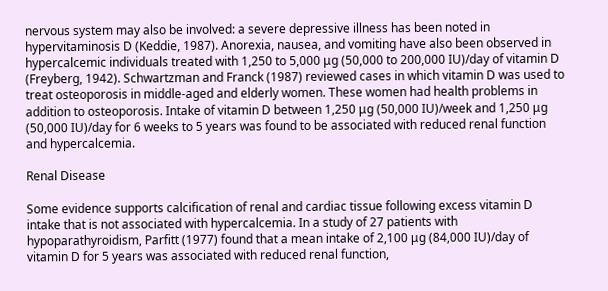nervous system may also be involved: a severe depressive illness has been noted in hypervitaminosis D (Keddie, 1987). Anorexia, nausea, and vomiting have also been observed in hypercalcemic individuals treated with 1,250 to 5,000 μg (50,000 to 200,000 IU)/day of vitamin D (Freyberg, 1942). Schwartzman and Franck (1987) reviewed cases in which vitamin D was used to treat osteoporosis in middle-aged and elderly women. These women had health problems in addition to osteoporosis. Intake of vitamin D between 1,250 μg (50,000 IU)/week and 1,250 μg (50,000 IU)/day for 6 weeks to 5 years was found to be associated with reduced renal function and hypercalcemia.

Renal Disease

Some evidence supports calcification of renal and cardiac tissue following excess vitamin D intake that is not associated with hypercalcemia. In a study of 27 patients with hypoparathyroidism, Parfitt (1977) found that a mean intake of 2,100 μg (84,000 IU)/day of vitamin D for 5 years was associated with reduced renal function,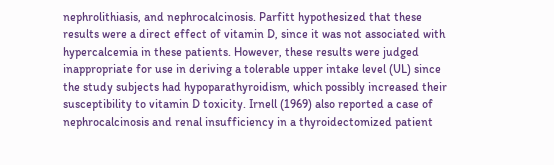nephrolithiasis, and nephrocalcinosis. Parfitt hypothesized that these results were a direct effect of vitamin D, since it was not associated with hypercalcemia in these patients. However, these results were judged inappropriate for use in deriving a tolerable upper intake level (UL) since the study subjects had hypoparathyroidism, which possibly increased their susceptibility to vitamin D toxicity. Irnell (1969) also reported a case of nephrocalcinosis and renal insufficiency in a thyroidectomized patient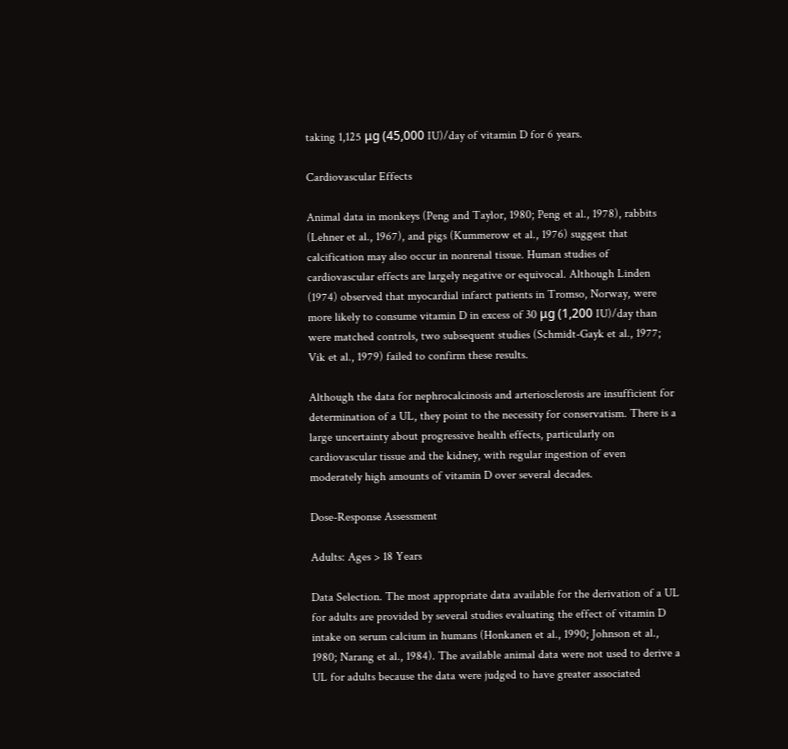taking 1,125 μg (45,000 IU)/day of vitamin D for 6 years.

Cardiovascular Effects

Animal data in monkeys (Peng and Taylor, 1980; Peng et al., 1978), rabbits (Lehner et al., 1967), and pigs (Kummerow et al., 1976) suggest that calcification may also occur in nonrenal tissue. Human studies of cardiovascular effects are largely negative or equivocal. Although Linden (1974) observed that myocardial infarct patients in Tromso, Norway, were more likely to consume vitamin D in excess of 30 μg (1,200 IU)/day than were matched controls, two subsequent studies (Schmidt-Gayk et al., 1977; Vik et al., 1979) failed to confirm these results.

Although the data for nephrocalcinosis and arteriosclerosis are insufficient for determination of a UL, they point to the necessity for conservatism. There is a large uncertainty about progressive health effects, particularly on cardiovascular tissue and the kidney, with regular ingestion of even moderately high amounts of vitamin D over several decades.

Dose-Response Assessment

Adults: Ages > 18 Years

Data Selection. The most appropriate data available for the derivation of a UL for adults are provided by several studies evaluating the effect of vitamin D intake on serum calcium in humans (Honkanen et al., 1990; Johnson et al., 1980; Narang et al., 1984). The available animal data were not used to derive a UL for adults because the data were judged to have greater associated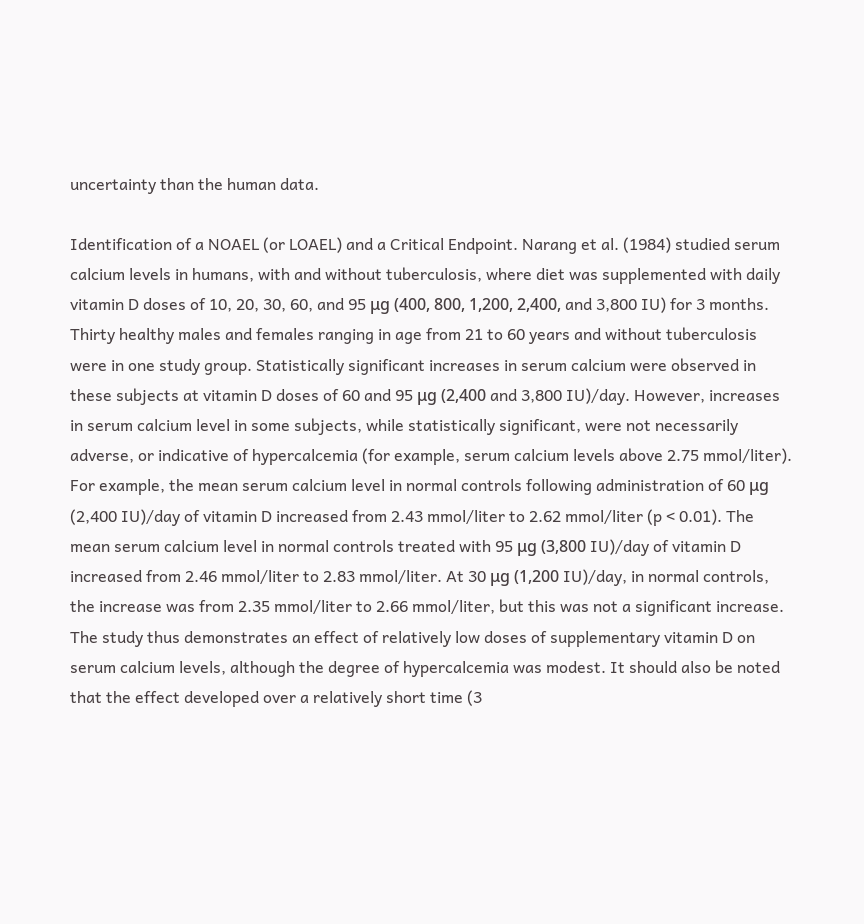uncertainty than the human data.

Identification of a NOAEL (or LOAEL) and a Critical Endpoint. Narang et al. (1984) studied serum calcium levels in humans, with and without tuberculosis, where diet was supplemented with daily vitamin D doses of 10, 20, 30, 60, and 95 μg (400, 800, 1,200, 2,400, and 3,800 IU) for 3 months. Thirty healthy males and females ranging in age from 21 to 60 years and without tuberculosis were in one study group. Statistically significant increases in serum calcium were observed in these subjects at vitamin D doses of 60 and 95 μg (2,400 and 3,800 IU)/day. However, increases in serum calcium level in some subjects, while statistically significant, were not necessarily adverse, or indicative of hypercalcemia (for example, serum calcium levels above 2.75 mmol/liter). For example, the mean serum calcium level in normal controls following administration of 60 μg (2,400 IU)/day of vitamin D increased from 2.43 mmol/liter to 2.62 mmol/liter (p < 0.01). The mean serum calcium level in normal controls treated with 95 μg (3,800 IU)/day of vitamin D increased from 2.46 mmol/liter to 2.83 mmol/liter. At 30 μg (1,200 IU)/day, in normal controls, the increase was from 2.35 mmol/liter to 2.66 mmol/liter, but this was not a significant increase. The study thus demonstrates an effect of relatively low doses of supplementary vitamin D on serum calcium levels, although the degree of hypercalcemia was modest. It should also be noted that the effect developed over a relatively short time (3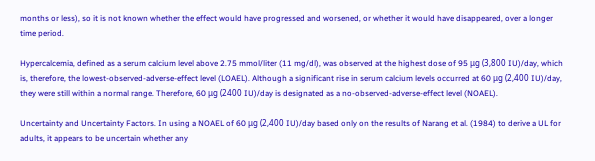months or less), so it is not known whether the effect would have progressed and worsened, or whether it would have disappeared, over a longer time period.

Hypercalcemia, defined as a serum calcium level above 2.75 mmol/liter (11 mg/dl), was observed at the highest dose of 95 μg (3,800 IU)/day, which is, therefore, the lowest-observed-adverse-effect level (LOAEL). Although a significant rise in serum calcium levels occurred at 60 μg (2,400 IU)/day, they were still within a normal range. Therefore, 60 μg (2400 IU)/day is designated as a no-observed-adverse-effect level (NOAEL).

Uncertainty and Uncertainty Factors. In using a NOAEL of 60 μg (2,400 IU)/day based only on the results of Narang et al. (1984) to derive a UL for adults, it appears to be uncertain whether any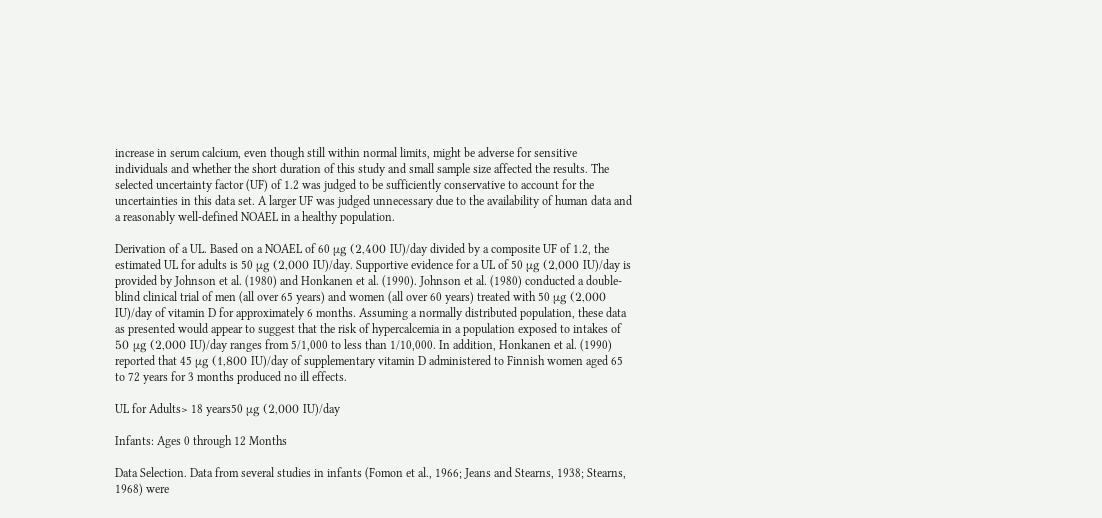increase in serum calcium, even though still within normal limits, might be adverse for sensitive individuals and whether the short duration of this study and small sample size affected the results. The selected uncertainty factor (UF) of 1.2 was judged to be sufficiently conservative to account for the uncertainties in this data set. A larger UF was judged unnecessary due to the availability of human data and a reasonably well-defined NOAEL in a healthy population.

Derivation of a UL. Based on a NOAEL of 60 μg (2,400 IU)/day divided by a composite UF of 1.2, the estimated UL for adults is 50 μg (2,000 IU)/day. Supportive evidence for a UL of 50 μg (2,000 IU)/day is provided by Johnson et al. (1980) and Honkanen et al. (1990). Johnson et al. (1980) conducted a double-blind clinical trial of men (all over 65 years) and women (all over 60 years) treated with 50 μg (2,000 IU)/day of vitamin D for approximately 6 months. Assuming a normally distributed population, these data as presented would appear to suggest that the risk of hypercalcemia in a population exposed to intakes of 50 μg (2,000 IU)/day ranges from 5/1,000 to less than 1/10,000. In addition, Honkanen et al. (1990) reported that 45 μg (1,800 IU)/day of supplementary vitamin D administered to Finnish women aged 65 to 72 years for 3 months produced no ill effects.

UL for Adults> 18 years50 μg (2,000 IU)/day

Infants: Ages 0 through 12 Months

Data Selection. Data from several studies in infants (Fomon et al., 1966; Jeans and Stearns, 1938; Stearns, 1968) were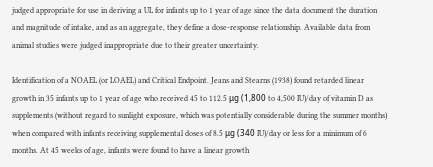judged appropriate for use in deriving a UL for infants up to 1 year of age since the data document the duration and magnitude of intake, and as an aggregate, they define a dose-response relationship. Available data from animal studies were judged inappropriate due to their greater uncertainty.

Identification of a NOAEL (or LOAEL) and Critical Endpoint. Jeans and Stearns (1938) found retarded linear growth in 35 infants up to 1 year of age who received 45 to 112.5 μg (1,800 to 4,500 IU)/day of vitamin D as supplements (without regard to sunlight exposure, which was potentially considerable during the summer months) when compared with infants receiving supplemental doses of 8.5 μg (340 IU)/day or less for a minimum of 6 months. At 45 weeks of age, infants were found to have a linear growth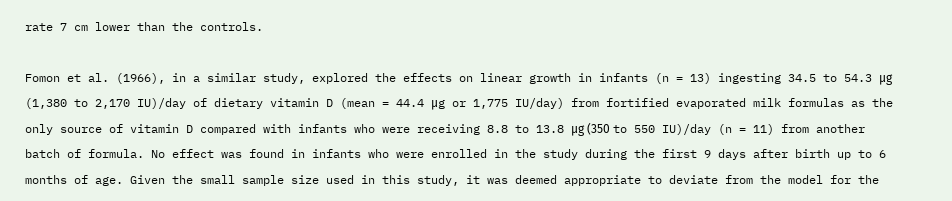rate 7 cm lower than the controls.

Fomon et al. (1966), in a similar study, explored the effects on linear growth in infants (n = 13) ingesting 34.5 to 54.3 μg (1,380 to 2,170 IU)/day of dietary vitamin D (mean = 44.4 μg or 1,775 IU/day) from fortified evaporated milk formulas as the only source of vitamin D compared with infants who were receiving 8.8 to 13.8 μg (350 to 550 IU)/day (n = 11) from another batch of formula. No effect was found in infants who were enrolled in the study during the first 9 days after birth up to 6 months of age. Given the small sample size used in this study, it was deemed appropriate to deviate from the model for the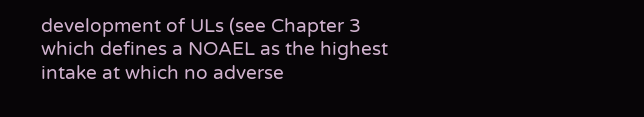development of ULs (see Chapter 3 which defines a NOAEL as the highest intake at which no adverse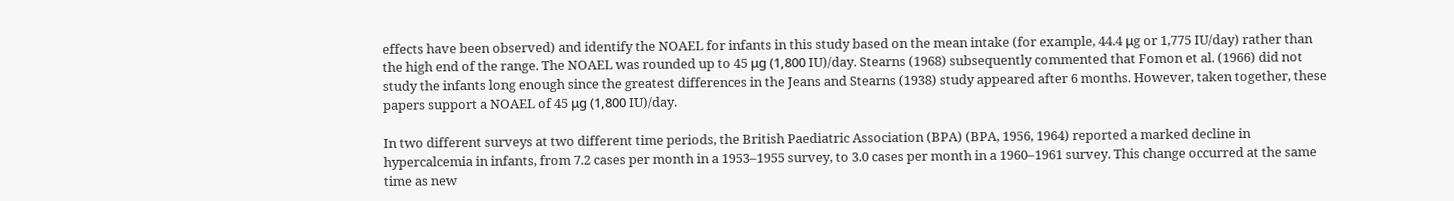effects have been observed) and identify the NOAEL for infants in this study based on the mean intake (for example, 44.4 μg or 1,775 IU/day) rather than the high end of the range. The NOAEL was rounded up to 45 μg (1,800 IU)/day. Stearns (1968) subsequently commented that Fomon et al. (1966) did not study the infants long enough since the greatest differences in the Jeans and Stearns (1938) study appeared after 6 months. However, taken together, these papers support a NOAEL of 45 μg (1,800 IU)/day.

In two different surveys at two different time periods, the British Paediatric Association (BPA) (BPA, 1956, 1964) reported a marked decline in hypercalcemia in infants, from 7.2 cases per month in a 1953–1955 survey, to 3.0 cases per month in a 1960–1961 survey. This change occurred at the same time as new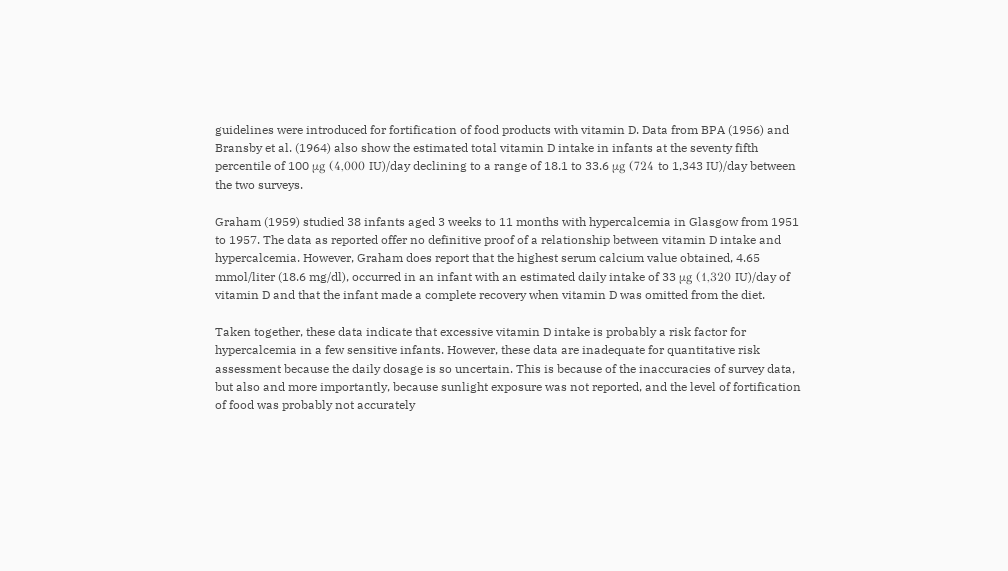guidelines were introduced for fortification of food products with vitamin D. Data from BPA (1956) and Bransby et al. (1964) also show the estimated total vitamin D intake in infants at the seventy fifth percentile of 100 μg (4,000 IU)/day declining to a range of 18.1 to 33.6 μg (724 to 1,343 IU)/day between the two surveys.

Graham (1959) studied 38 infants aged 3 weeks to 11 months with hypercalcemia in Glasgow from 1951 to 1957. The data as reported offer no definitive proof of a relationship between vitamin D intake and hypercalcemia. However, Graham does report that the highest serum calcium value obtained, 4.65 mmol/liter (18.6 mg/dl), occurred in an infant with an estimated daily intake of 33 μg (1,320 IU)/day of vitamin D and that the infant made a complete recovery when vitamin D was omitted from the diet.

Taken together, these data indicate that excessive vitamin D intake is probably a risk factor for hypercalcemia in a few sensitive infants. However, these data are inadequate for quantitative risk assessment because the daily dosage is so uncertain. This is because of the inaccuracies of survey data, but also and more importantly, because sunlight exposure was not reported, and the level of fortification of food was probably not accurately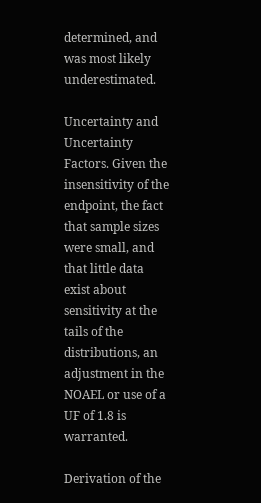determined, and was most likely underestimated.

Uncertainty and Uncertainty Factors. Given the insensitivity of the endpoint, the fact that sample sizes were small, and that little data exist about sensitivity at the tails of the distributions, an adjustment in the NOAEL or use of a UF of 1.8 is warranted.

Derivation of the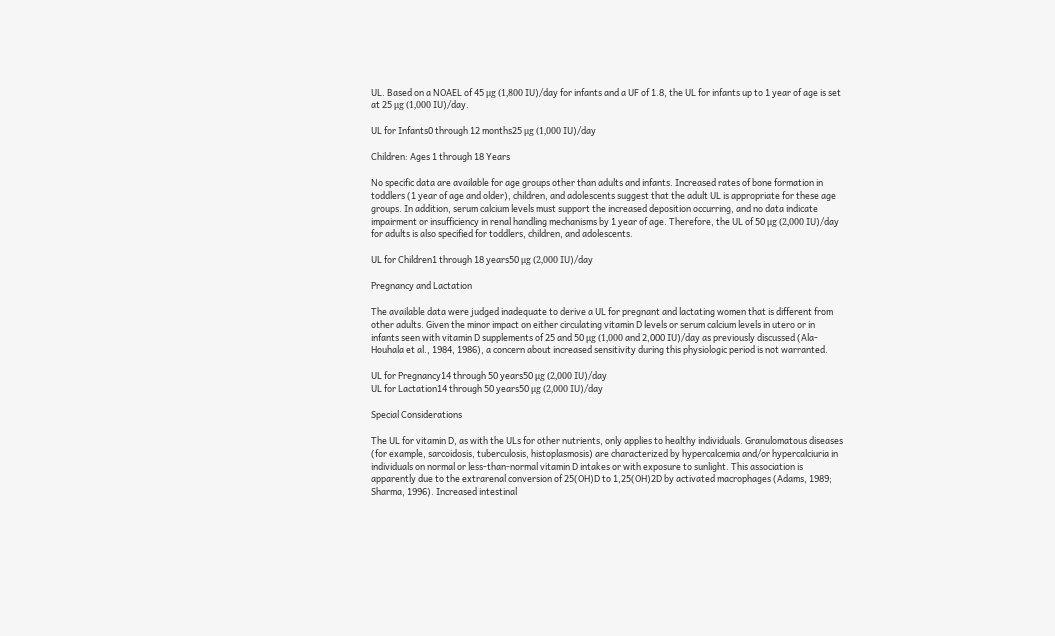UL. Based on a NOAEL of 45 μg (1,800 IU)/day for infants and a UF of 1.8, the UL for infants up to 1 year of age is set at 25 μg (1,000 IU)/day.

UL for Infants0 through 12 months25 μg (1,000 IU)/day

Children: Ages 1 through 18 Years

No specific data are available for age groups other than adults and infants. Increased rates of bone formation in toddlers (1 year of age and older), children, and adolescents suggest that the adult UL is appropriate for these age groups. In addition, serum calcium levels must support the increased deposition occurring, and no data indicate impairment or insufficiency in renal handling mechanisms by 1 year of age. Therefore, the UL of 50 μg (2,000 IU)/day for adults is also specified for toddlers, children, and adolescents.

UL for Children1 through 18 years50 μg (2,000 IU)/day

Pregnancy and Lactation

The available data were judged inadequate to derive a UL for pregnant and lactating women that is different from other adults. Given the minor impact on either circulating vitamin D levels or serum calcium levels in utero or in infants seen with vitamin D supplements of 25 and 50 μg (1,000 and 2,000 IU)/day as previously discussed (Ala-Houhala et al., 1984, 1986), a concern about increased sensitivity during this physiologic period is not warranted.

UL for Pregnancy14 through 50 years50 μg (2,000 IU)/day
UL for Lactation14 through 50 years50 μg (2,000 IU)/day

Special Considerations

The UL for vitamin D, as with the ULs for other nutrients, only applies to healthy individuals. Granulomatous diseases (for example, sarcoidosis, tuberculosis, histoplasmosis) are characterized by hypercalcemia and/or hypercalciuria in individuals on normal or less-than-normal vitamin D intakes or with exposure to sunlight. This association is apparently due to the extrarenal conversion of 25(OH)D to 1,25(OH)2D by activated macrophages (Adams, 1989; Sharma, 1996). Increased intestinal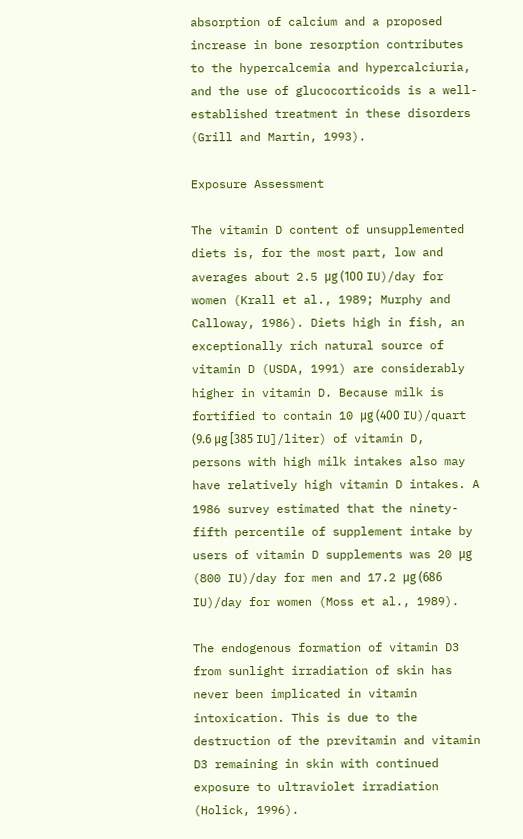absorption of calcium and a proposed increase in bone resorption contributes to the hypercalcemia and hypercalciuria, and the use of glucocorticoids is a well-established treatment in these disorders (Grill and Martin, 1993).

Exposure Assessment

The vitamin D content of unsupplemented diets is, for the most part, low and averages about 2.5 μg (100 IU)/day for women (Krall et al., 1989; Murphy and Calloway, 1986). Diets high in fish, an exceptionally rich natural source of vitamin D (USDA, 1991) are considerably higher in vitamin D. Because milk is fortified to contain 10 μg (400 IU)/quart (9.6 μg [385 IU]/liter) of vitamin D, persons with high milk intakes also may have relatively high vitamin D intakes. A 1986 survey estimated that the ninety-fifth percentile of supplement intake by users of vitamin D supplements was 20 μg (800 IU)/day for men and 17.2 μg (686 IU)/day for women (Moss et al., 1989).

The endogenous formation of vitamin D3 from sunlight irradiation of skin has never been implicated in vitamin intoxication. This is due to the destruction of the previtamin and vitamin D3 remaining in skin with continued exposure to ultraviolet irradiation (Holick, 1996).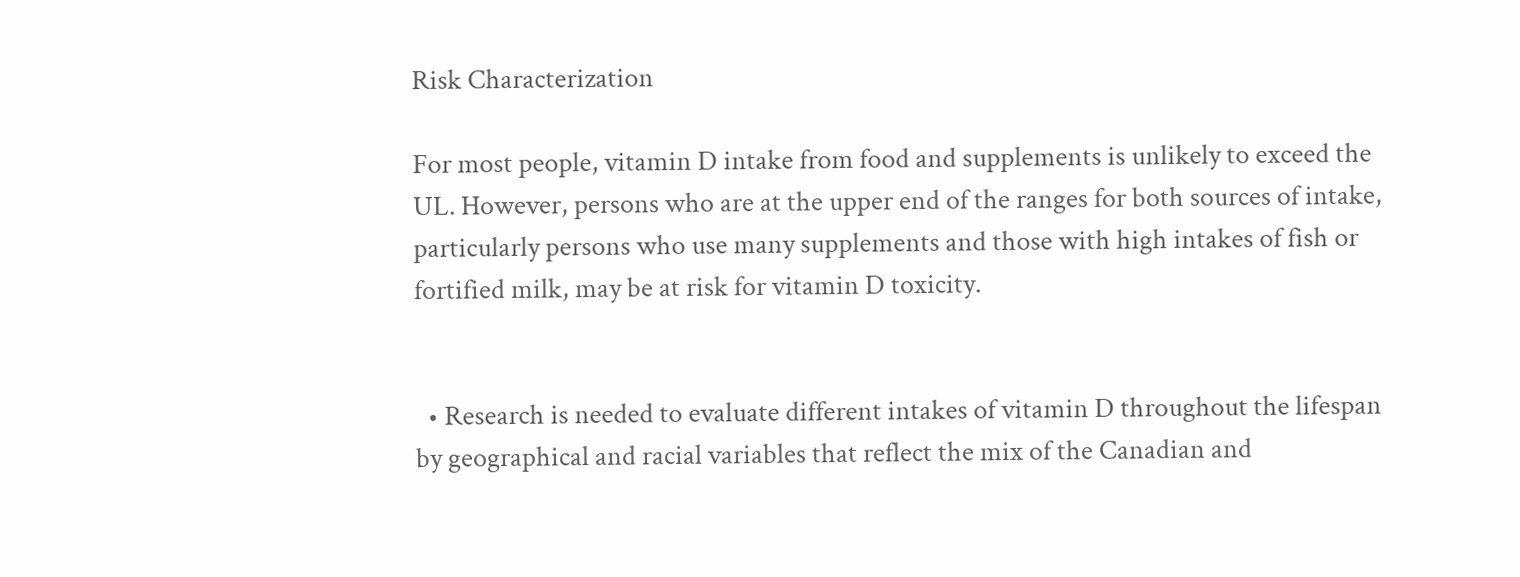Risk Characterization

For most people, vitamin D intake from food and supplements is unlikely to exceed the UL. However, persons who are at the upper end of the ranges for both sources of intake, particularly persons who use many supplements and those with high intakes of fish or fortified milk, may be at risk for vitamin D toxicity.


  • Research is needed to evaluate different intakes of vitamin D throughout the lifespan by geographical and racial variables that reflect the mix of the Canadian and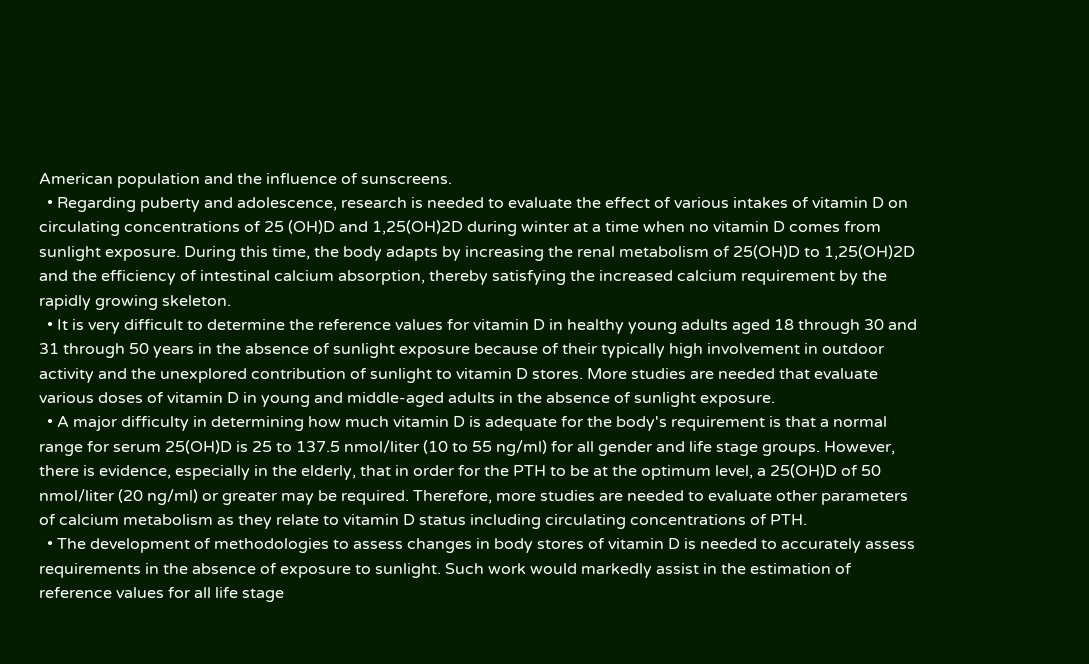American population and the influence of sunscreens.
  • Regarding puberty and adolescence, research is needed to evaluate the effect of various intakes of vitamin D on circulating concentrations of 25 (OH)D and 1,25(OH)2D during winter at a time when no vitamin D comes from sunlight exposure. During this time, the body adapts by increasing the renal metabolism of 25(OH)D to 1,25(OH)2D and the efficiency of intestinal calcium absorption, thereby satisfying the increased calcium requirement by the rapidly growing skeleton.
  • It is very difficult to determine the reference values for vitamin D in healthy young adults aged 18 through 30 and 31 through 50 years in the absence of sunlight exposure because of their typically high involvement in outdoor activity and the unexplored contribution of sunlight to vitamin D stores. More studies are needed that evaluate various doses of vitamin D in young and middle-aged adults in the absence of sunlight exposure.
  • A major difficulty in determining how much vitamin D is adequate for the body's requirement is that a normal range for serum 25(OH)D is 25 to 137.5 nmol/liter (10 to 55 ng/ml) for all gender and life stage groups. However, there is evidence, especially in the elderly, that in order for the PTH to be at the optimum level, a 25(OH)D of 50 nmol/liter (20 ng/ml) or greater may be required. Therefore, more studies are needed to evaluate other parameters of calcium metabolism as they relate to vitamin D status including circulating concentrations of PTH.
  • The development of methodologies to assess changes in body stores of vitamin D is needed to accurately assess requirements in the absence of exposure to sunlight. Such work would markedly assist in the estimation of reference values for all life stage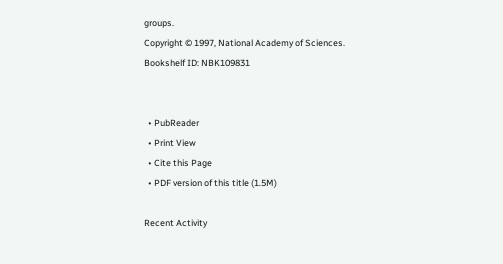groups.
Copyright © 1997, National Academy of Sciences.
Bookshelf ID: NBK109831


  • PubReader
  • Print View
  • Cite this Page
  • PDF version of this title (1.5M)

Recent Activity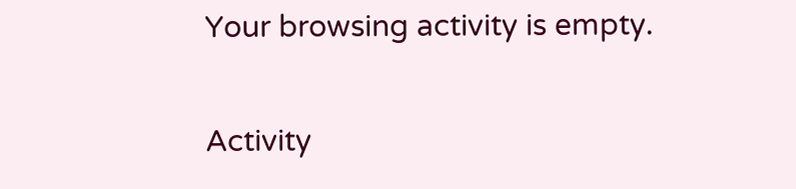Your browsing activity is empty.

Activity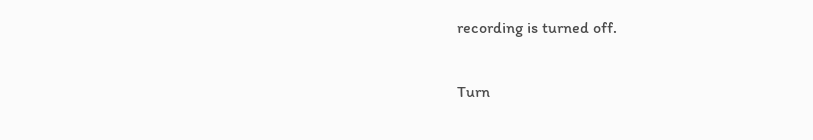recording is turned off.

Turn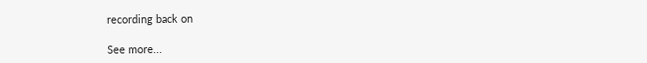recording back on

See more...